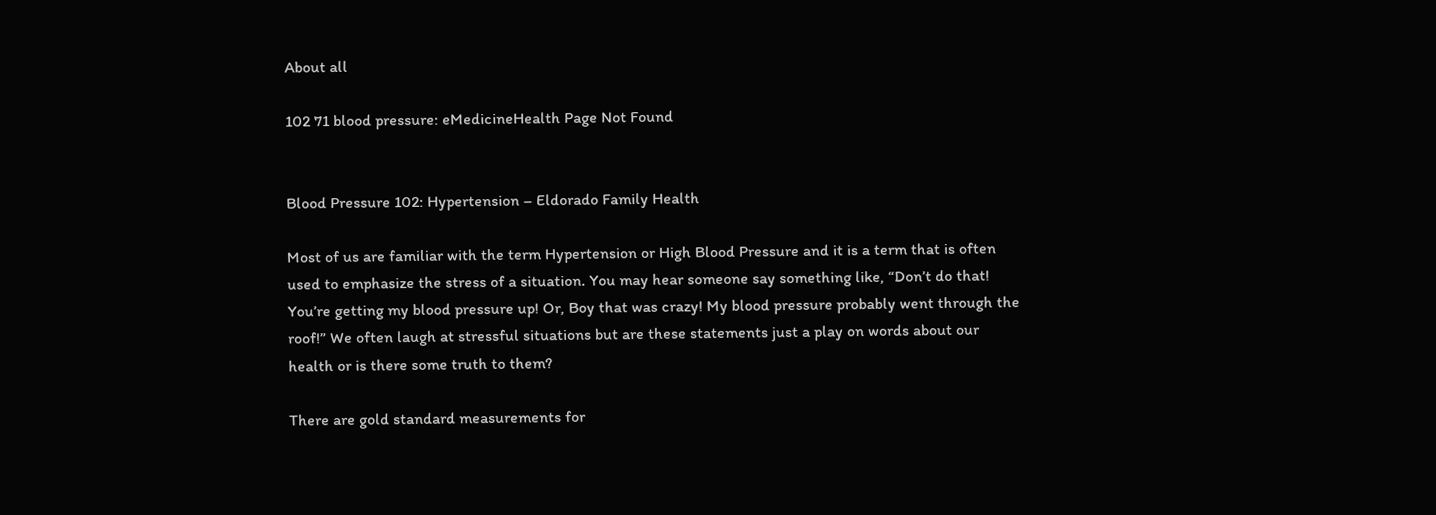About all

102 71 blood pressure: eMedicineHealth Page Not Found


Blood Pressure 102: Hypertension – Eldorado Family Health

Most of us are familiar with the term Hypertension or High Blood Pressure and it is a term that is often used to emphasize the stress of a situation. You may hear someone say something like, “Don’t do that! You’re getting my blood pressure up! Or, Boy that was crazy! My blood pressure probably went through the roof!” We often laugh at stressful situations but are these statements just a play on words about our health or is there some truth to them?

There are gold standard measurements for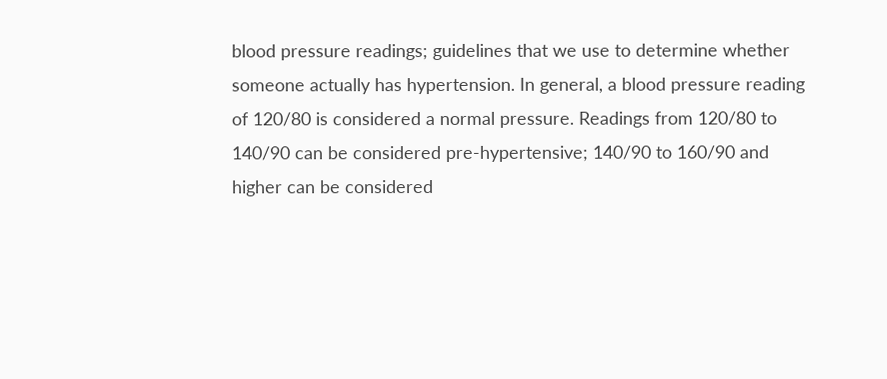blood pressure readings; guidelines that we use to determine whether someone actually has hypertension. In general, a blood pressure reading of 120/80 is considered a normal pressure. Readings from 120/80 to 140/90 can be considered pre-hypertensive; 140/90 to 160/90 and higher can be considered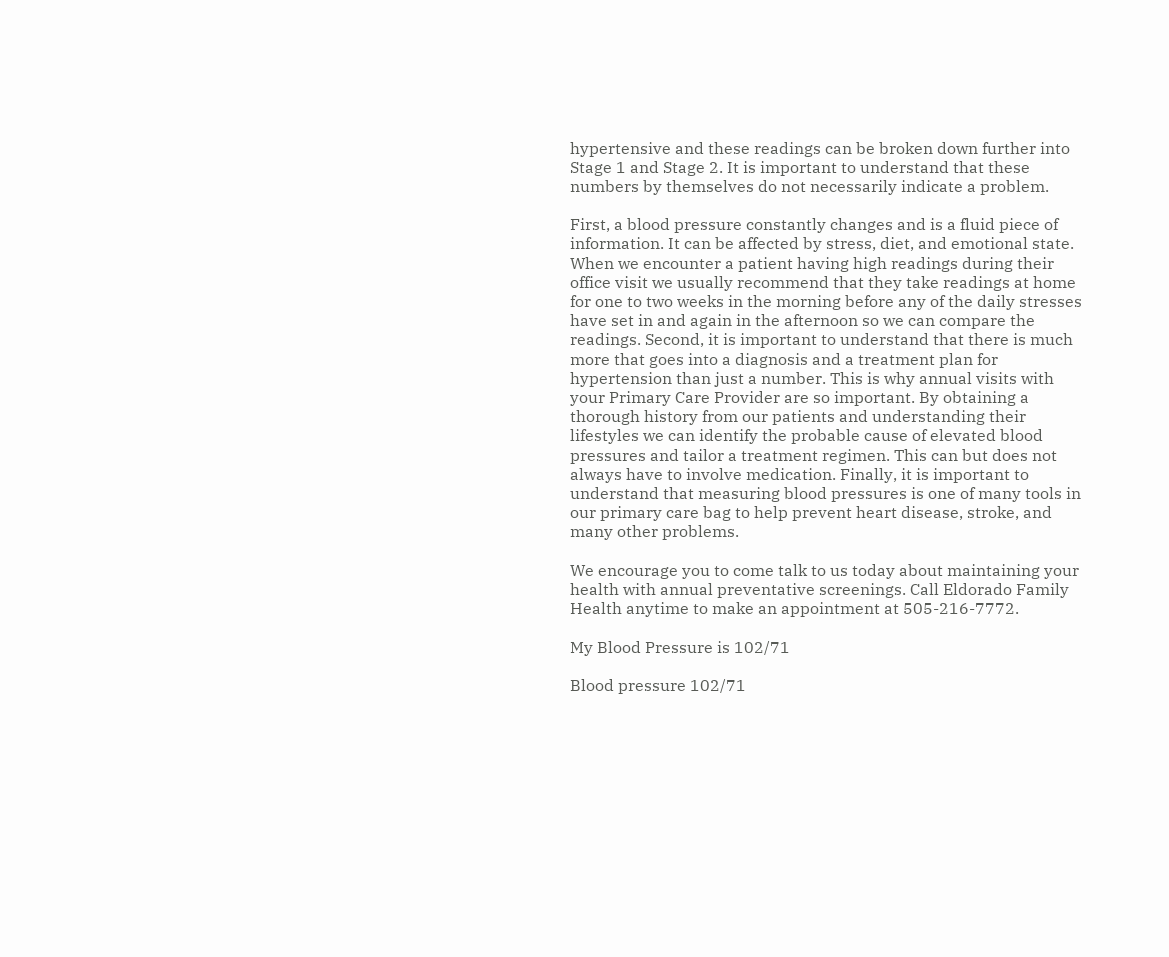hypertensive and these readings can be broken down further into Stage 1 and Stage 2. It is important to understand that these numbers by themselves do not necessarily indicate a problem.

First, a blood pressure constantly changes and is a fluid piece of information. It can be affected by stress, diet, and emotional state. When we encounter a patient having high readings during their office visit we usually recommend that they take readings at home for one to two weeks in the morning before any of the daily stresses have set in and again in the afternoon so we can compare the readings. Second, it is important to understand that there is much more that goes into a diagnosis and a treatment plan for hypertension than just a number. This is why annual visits with your Primary Care Provider are so important. By obtaining a thorough history from our patients and understanding their lifestyles we can identify the probable cause of elevated blood pressures and tailor a treatment regimen. This can but does not always have to involve medication. Finally, it is important to understand that measuring blood pressures is one of many tools in our primary care bag to help prevent heart disease, stroke, and many other problems.

We encourage you to come talk to us today about maintaining your health with annual preventative screenings. Call Eldorado Family Health anytime to make an appointment at 505-216-7772.

My Blood Pressure is 102/71

Blood pressure 102/71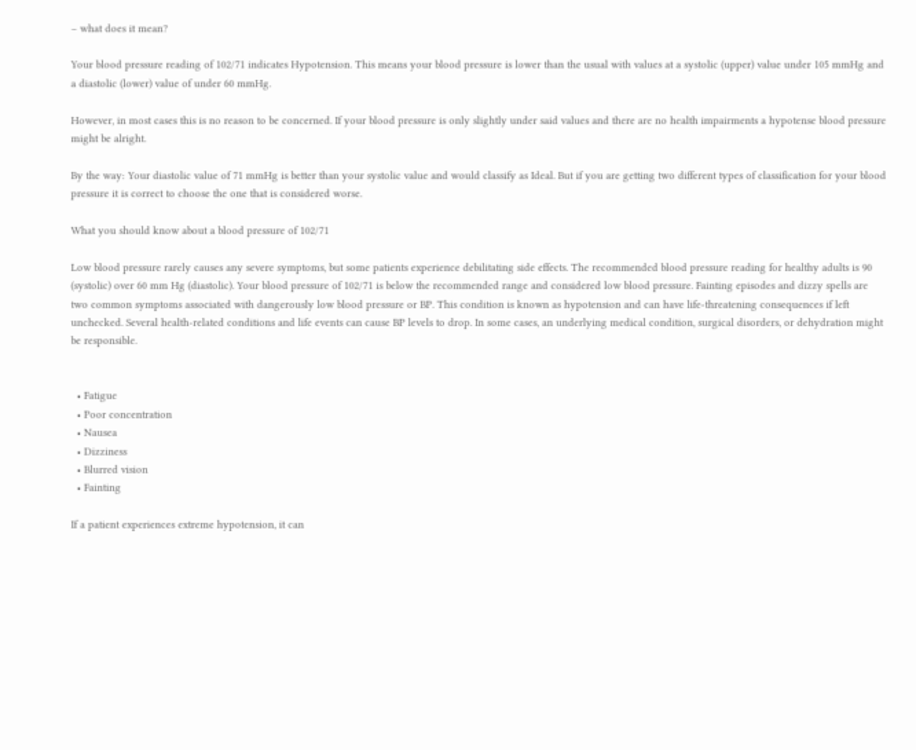– what does it mean?

Your blood pressure reading of 102/71 indicates Hypotension. This means your blood pressure is lower than the usual with values at a systolic (upper) value under 105 mmHg and a diastolic (lower) value of under 60 mmHg.

However, in most cases this is no reason to be concerned. If your blood pressure is only slightly under said values and there are no health impairments a hypotense blood pressure might be alright.

By the way: Your diastolic value of 71 mmHg is better than your systolic value and would classify as Ideal. But if you are getting two different types of classification for your blood pressure it is correct to choose the one that is considered worse.

What you should know about a blood pressure of 102/71

Low blood pressure rarely causes any severe symptoms, but some patients experience debilitating side effects. The recommended blood pressure reading for healthy adults is 90 (systolic) over 60 mm Hg (diastolic). Your blood pressure of 102/71 is below the recommended range and considered low blood pressure. Fainting episodes and dizzy spells are two common symptoms associated with dangerously low blood pressure or BP. This condition is known as hypotension and can have life-threatening consequences if left unchecked. Several health-related conditions and life events can cause BP levels to drop. In some cases, an underlying medical condition, surgical disorders, or dehydration might be responsible.


  • Fatigue
  • Poor concentration
  • Nausea
  • Dizziness
  • Blurred vision
  • Fainting

If a patient experiences extreme hypotension, it can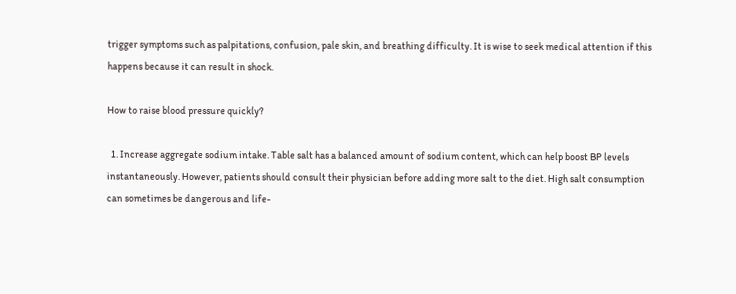trigger symptoms such as palpitations, confusion, pale skin, and breathing difficulty. It is wise to seek medical attention if this happens because it can result in shock.

How to raise blood pressure quickly?

  1. Increase aggregate sodium intake. Table salt has a balanced amount of sodium content, which can help boost BP levels instantaneously. However, patients should consult their physician before adding more salt to the diet. High salt consumption can sometimes be dangerous and life-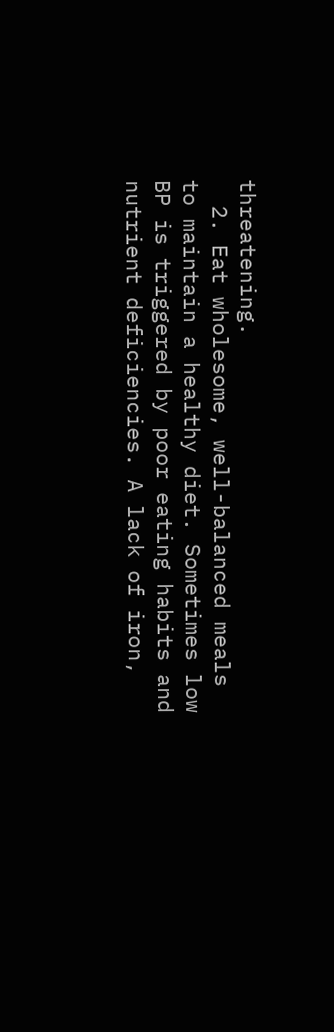threatening.
  2. Eat wholesome, well-balanced meals to maintain a healthy diet. Sometimes low BP is triggered by poor eating habits and nutrient deficiencies. A lack of iron,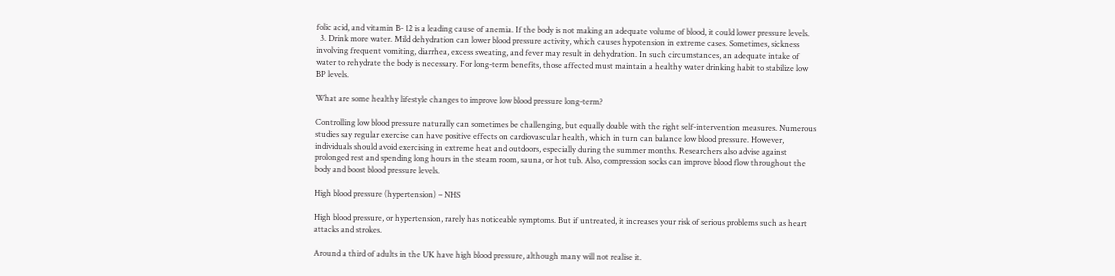folic acid, and vitamin B- 12 is a leading cause of anemia. If the body is not making an adequate volume of blood, it could lower pressure levels.
  3. Drink more water. Mild dehydration can lower blood pressure activity, which causes hypotension in extreme cases. Sometimes, sickness involving frequent vomiting, diarrhea, excess sweating, and fever may result in dehydration. In such circumstances, an adequate intake of water to rehydrate the body is necessary. For long-term benefits, those affected must maintain a healthy water drinking habit to stabilize low BP levels.

What are some healthy lifestyle changes to improve low blood pressure long-term?

Controlling low blood pressure naturally can sometimes be challenging, but equally doable with the right self-intervention measures. Numerous studies say regular exercise can have positive effects on cardiovascular health, which in turn can balance low blood pressure. However, individuals should avoid exercising in extreme heat and outdoors, especially during the summer months. Researchers also advise against prolonged rest and spending long hours in the steam room, sauna, or hot tub. Also, compression socks can improve blood flow throughout the body and boost blood pressure levels.

High blood pressure (hypertension) – NHS

High blood pressure, or hypertension, rarely has noticeable symptoms. But if untreated, it increases your risk of serious problems such as heart attacks and strokes.

Around a third of adults in the UK have high blood pressure, although many will not realise it.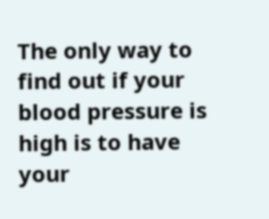The only way to find out if your blood pressure is high is to have your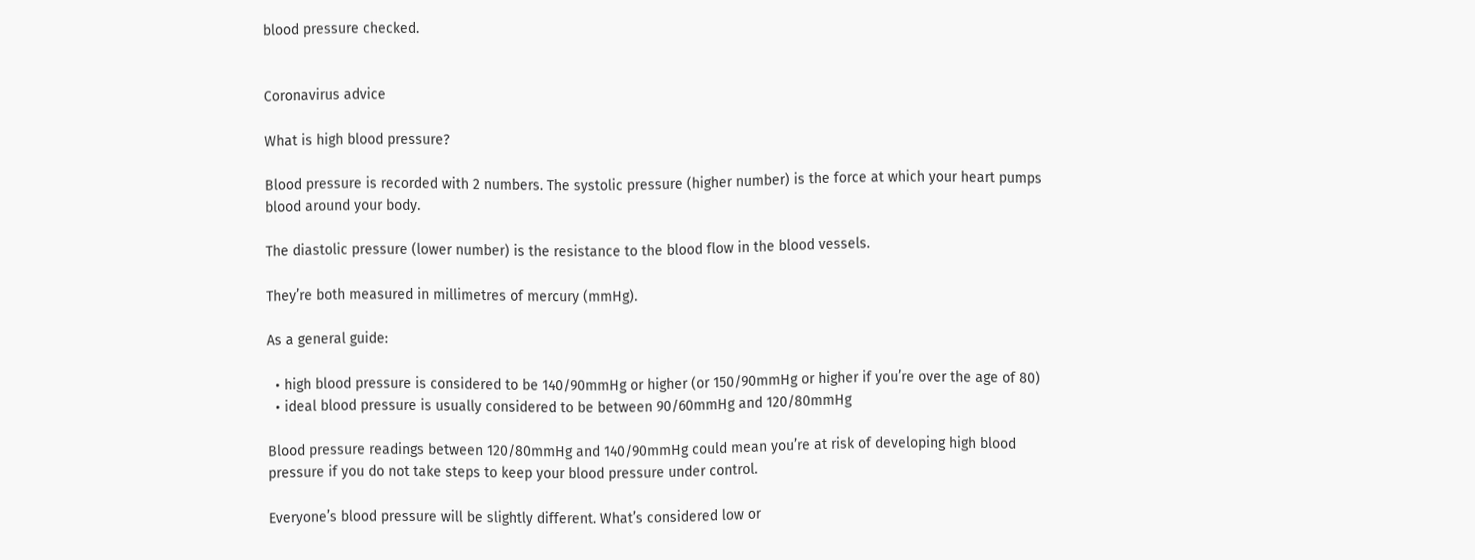blood pressure checked.


Coronavirus advice

What is high blood pressure?

Blood pressure is recorded with 2 numbers. The systolic pressure (higher number) is the force at which your heart pumps blood around your body.

The diastolic pressure (lower number) is the resistance to the blood flow in the blood vessels.

They’re both measured in millimetres of mercury (mmHg).

As a general guide:

  • high blood pressure is considered to be 140/90mmHg or higher (or 150/90mmHg or higher if you’re over the age of 80)
  • ideal blood pressure is usually considered to be between 90/60mmHg and 120/80mmHg

Blood pressure readings between 120/80mmHg and 140/90mmHg could mean you’re at risk of developing high blood pressure if you do not take steps to keep your blood pressure under control.

Everyone’s blood pressure will be slightly different. What’s considered low or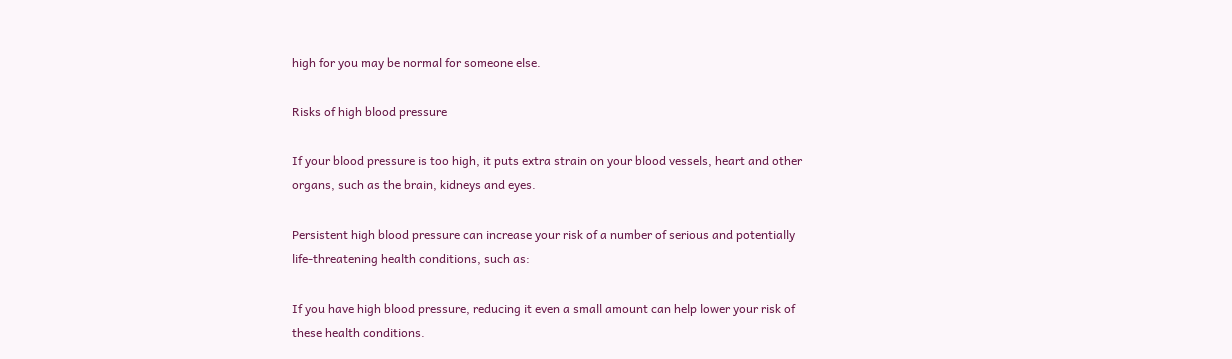high for you may be normal for someone else.

Risks of high blood pressure

If your blood pressure is too high, it puts extra strain on your blood vessels, heart and other organs, such as the brain, kidneys and eyes.

Persistent high blood pressure can increase your risk of a number of serious and potentially life-threatening health conditions, such as:

If you have high blood pressure, reducing it even a small amount can help lower your risk of these health conditions.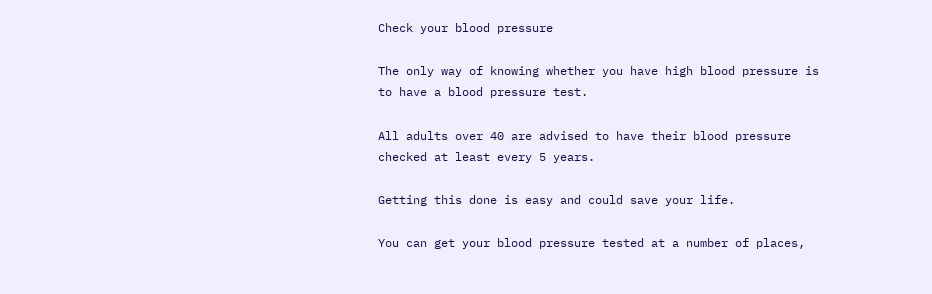Check your blood pressure

The only way of knowing whether you have high blood pressure is to have a blood pressure test.

All adults over 40 are advised to have their blood pressure checked at least every 5 years.

Getting this done is easy and could save your life.

You can get your blood pressure tested at a number of places,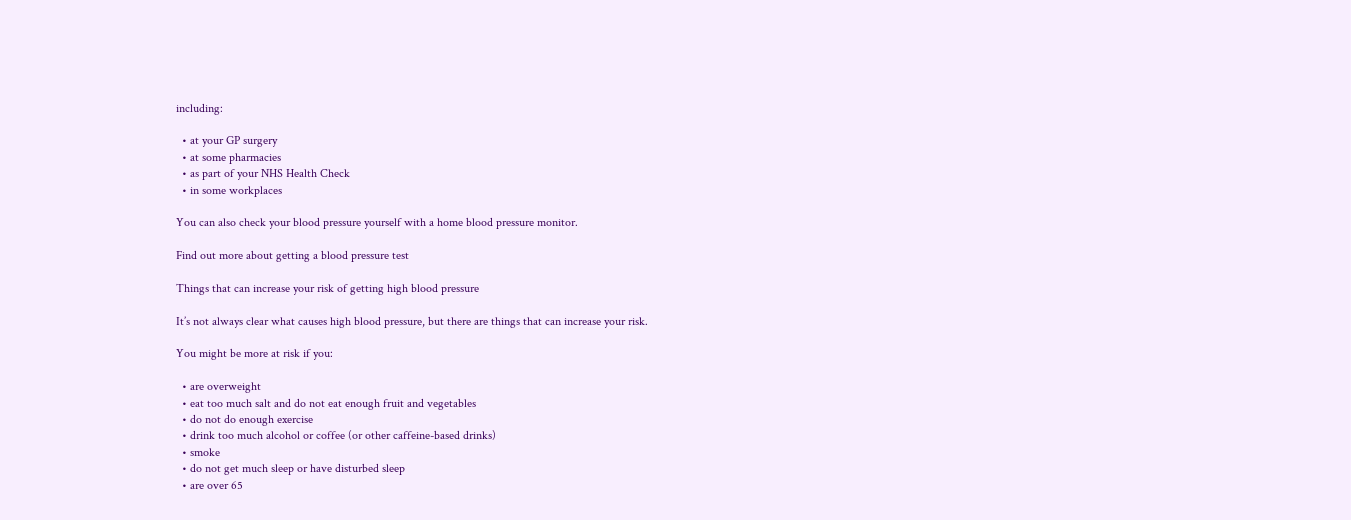including:

  • at your GP surgery
  • at some pharmacies
  • as part of your NHS Health Check
  • in some workplaces

You can also check your blood pressure yourself with a home blood pressure monitor.

Find out more about getting a blood pressure test

Things that can increase your risk of getting high blood pressure

It’s not always clear what causes high blood pressure, but there are things that can increase your risk.

You might be more at risk if you:

  • are overweight
  • eat too much salt and do not eat enough fruit and vegetables
  • do not do enough exercise
  • drink too much alcohol or coffee (or other caffeine-based drinks)
  • smoke
  • do not get much sleep or have disturbed sleep
  • are over 65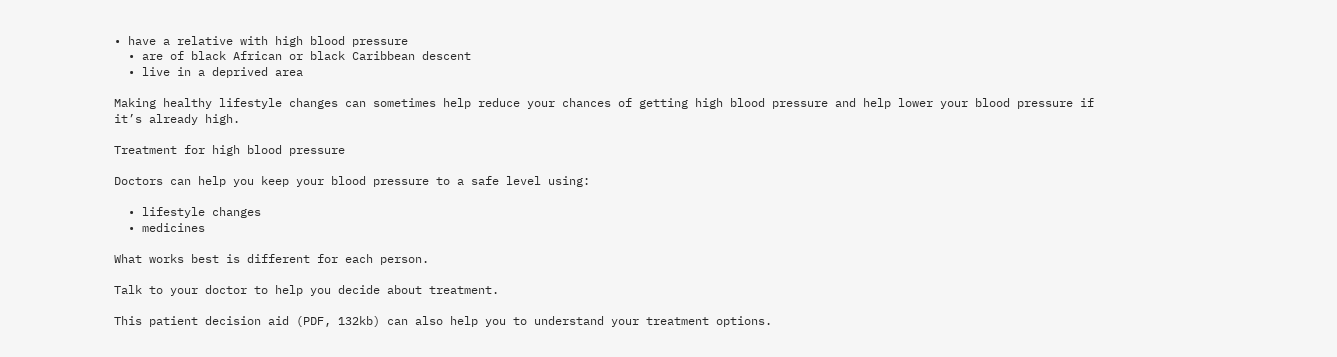• have a relative with high blood pressure
  • are of black African or black Caribbean descent
  • live in a deprived area

Making healthy lifestyle changes can sometimes help reduce your chances of getting high blood pressure and help lower your blood pressure if it’s already high.

Treatment for high blood pressure

Doctors can help you keep your blood pressure to a safe level using:

  • lifestyle changes
  • medicines

What works best is different for each person.

Talk to your doctor to help you decide about treatment.

This patient decision aid (PDF, 132kb) can also help you to understand your treatment options.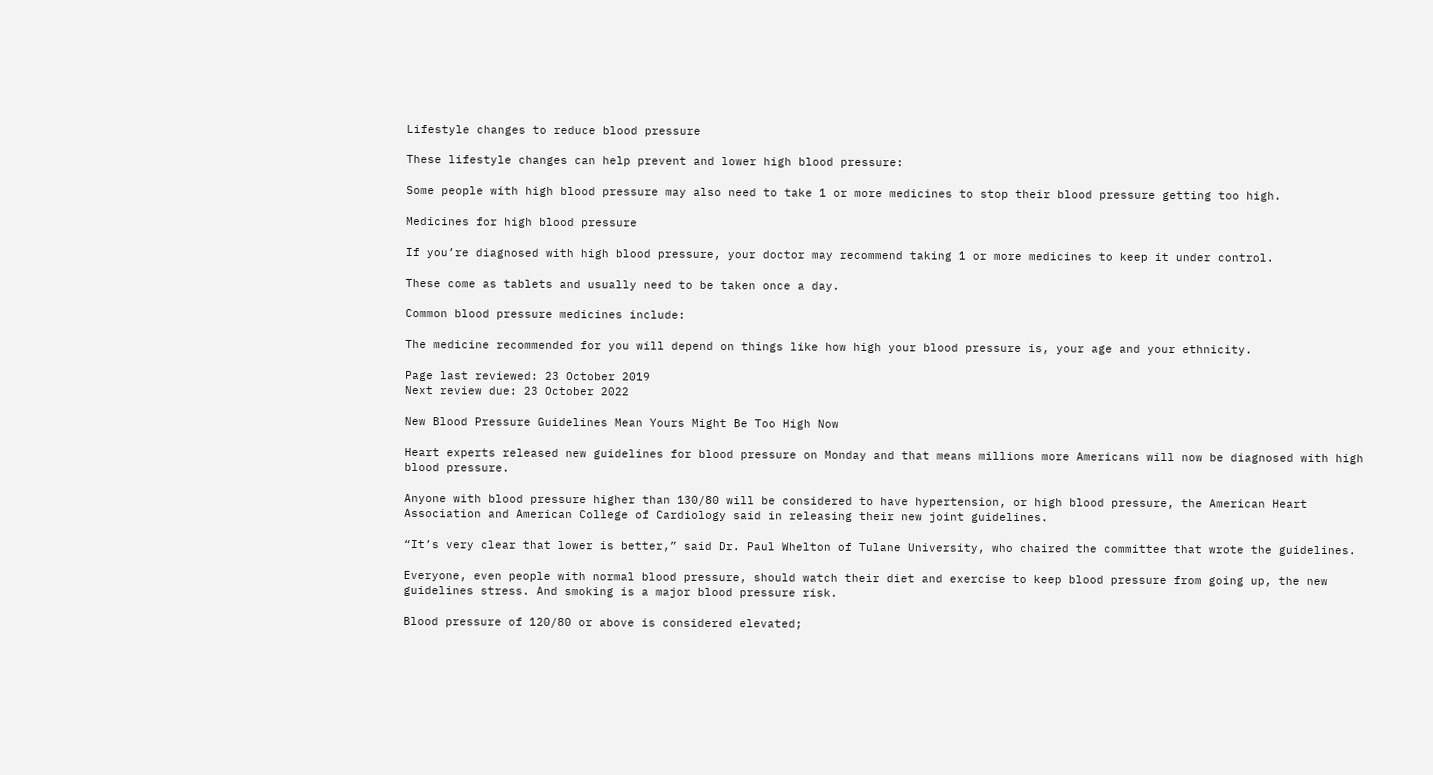Lifestyle changes to reduce blood pressure

These lifestyle changes can help prevent and lower high blood pressure:

Some people with high blood pressure may also need to take 1 or more medicines to stop their blood pressure getting too high.

Medicines for high blood pressure

If you’re diagnosed with high blood pressure, your doctor may recommend taking 1 or more medicines to keep it under control.

These come as tablets and usually need to be taken once a day.

Common blood pressure medicines include:

The medicine recommended for you will depend on things like how high your blood pressure is, your age and your ethnicity.

Page last reviewed: 23 October 2019
Next review due: 23 October 2022

New Blood Pressure Guidelines Mean Yours Might Be Too High Now

Heart experts released new guidelines for blood pressure on Monday and that means millions more Americans will now be diagnosed with high blood pressure.

Anyone with blood pressure higher than 130/80 will be considered to have hypertension, or high blood pressure, the American Heart Association and American College of Cardiology said in releasing their new joint guidelines.

“It’s very clear that lower is better,” said Dr. Paul Whelton of Tulane University, who chaired the committee that wrote the guidelines.

Everyone, even people with normal blood pressure, should watch their diet and exercise to keep blood pressure from going up, the new guidelines stress. And smoking is a major blood pressure risk.

Blood pressure of 120/80 or above is considered elevated;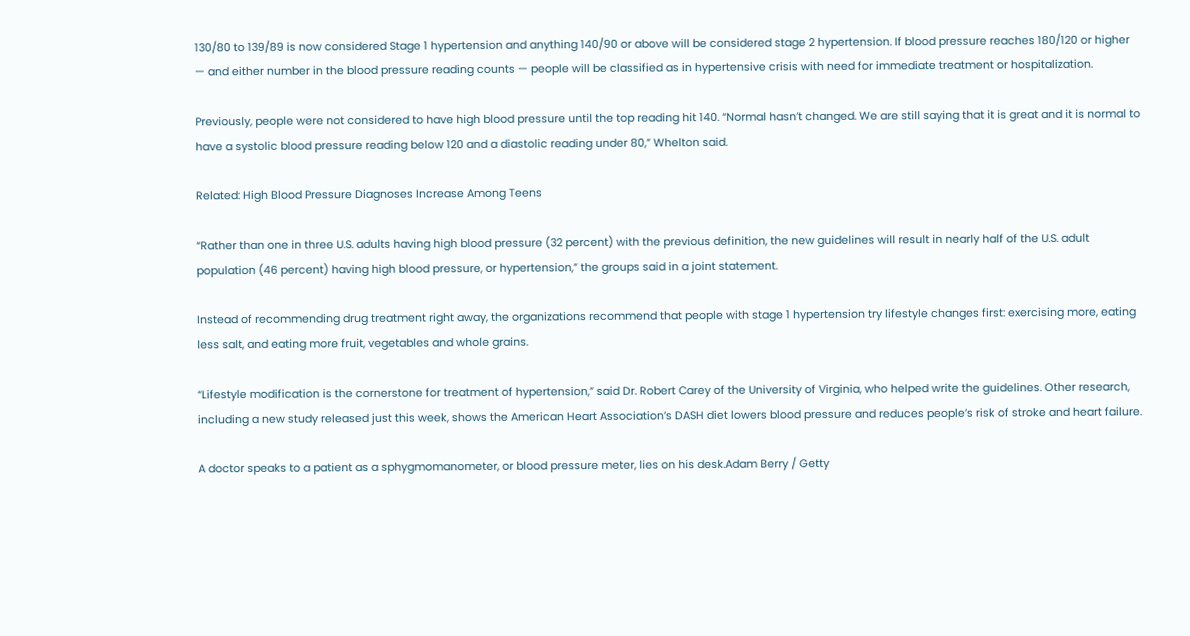130/80 to 139/89 is now considered Stage 1 hypertension and anything 140/90 or above will be considered stage 2 hypertension. If blood pressure reaches 180/120 or higher — and either number in the blood pressure reading counts — people will be classified as in hypertensive crisis with need for immediate treatment or hospitalization.

Previously, people were not considered to have high blood pressure until the top reading hit 140. “Normal hasn’t changed. We are still saying that it is great and it is normal to have a systolic blood pressure reading below 120 and a diastolic reading under 80,” Whelton said.

Related: High Blood Pressure Diagnoses Increase Among Teens

“Rather than one in three U.S. adults having high blood pressure (32 percent) with the previous definition, the new guidelines will result in nearly half of the U.S. adult population (46 percent) having high blood pressure, or hypertension,” the groups said in a joint statement.

Instead of recommending drug treatment right away, the organizations recommend that people with stage 1 hypertension try lifestyle changes first: exercising more, eating less salt, and eating more fruit, vegetables and whole grains.

“Lifestyle modification is the cornerstone for treatment of hypertension,” said Dr. Robert Carey of the University of Virginia, who helped write the guidelines. Other research, including a new study released just this week, shows the American Heart Association’s DASH diet lowers blood pressure and reduces people’s risk of stroke and heart failure.

A doctor speaks to a patient as a sphygmomanometer, or blood pressure meter, lies on his desk.Adam Berry / Getty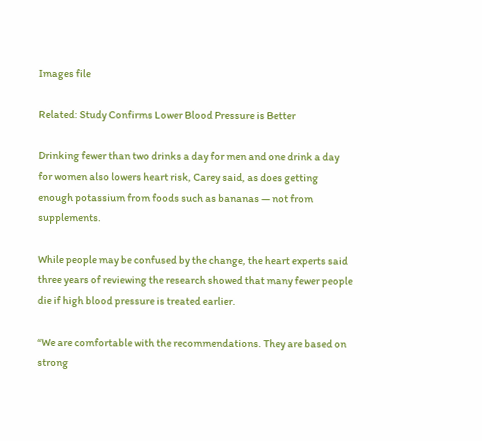Images file

Related: Study Confirms Lower Blood Pressure is Better

Drinking fewer than two drinks a day for men and one drink a day for women also lowers heart risk, Carey said, as does getting enough potassium from foods such as bananas — not from supplements.

While people may be confused by the change, the heart experts said three years of reviewing the research showed that many fewer people die if high blood pressure is treated earlier.

“We are comfortable with the recommendations. They are based on strong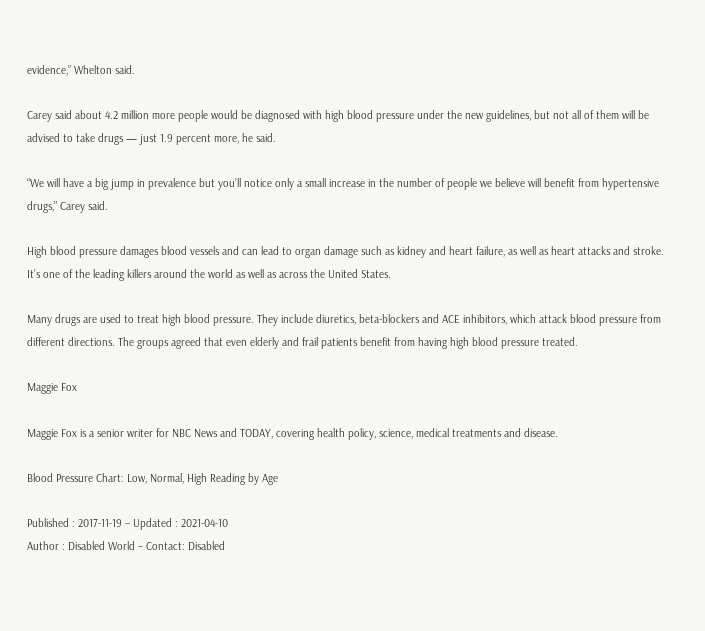evidence,” Whelton said.

Carey said about 4.2 million more people would be diagnosed with high blood pressure under the new guidelines, but not all of them will be advised to take drugs — just 1.9 percent more, he said.

“We will have a big jump in prevalence but you’ll notice only a small increase in the number of people we believe will benefit from hypertensive drugs,” Carey said.

High blood pressure damages blood vessels and can lead to organ damage such as kidney and heart failure, as well as heart attacks and stroke. It’s one of the leading killers around the world as well as across the United States.

Many drugs are used to treat high blood pressure. They include diuretics, beta-blockers and ACE inhibitors, which attack blood pressure from different directions. The groups agreed that even elderly and frail patients benefit from having high blood pressure treated.

Maggie Fox

Maggie Fox is a senior writer for NBC News and TODAY, covering health policy, science, medical treatments and disease.

Blood Pressure Chart: Low, Normal, High Reading by Age

Published : 2017-11-19 – Updated : 2021-04-10
Author : Disabled World – Contact: Disabled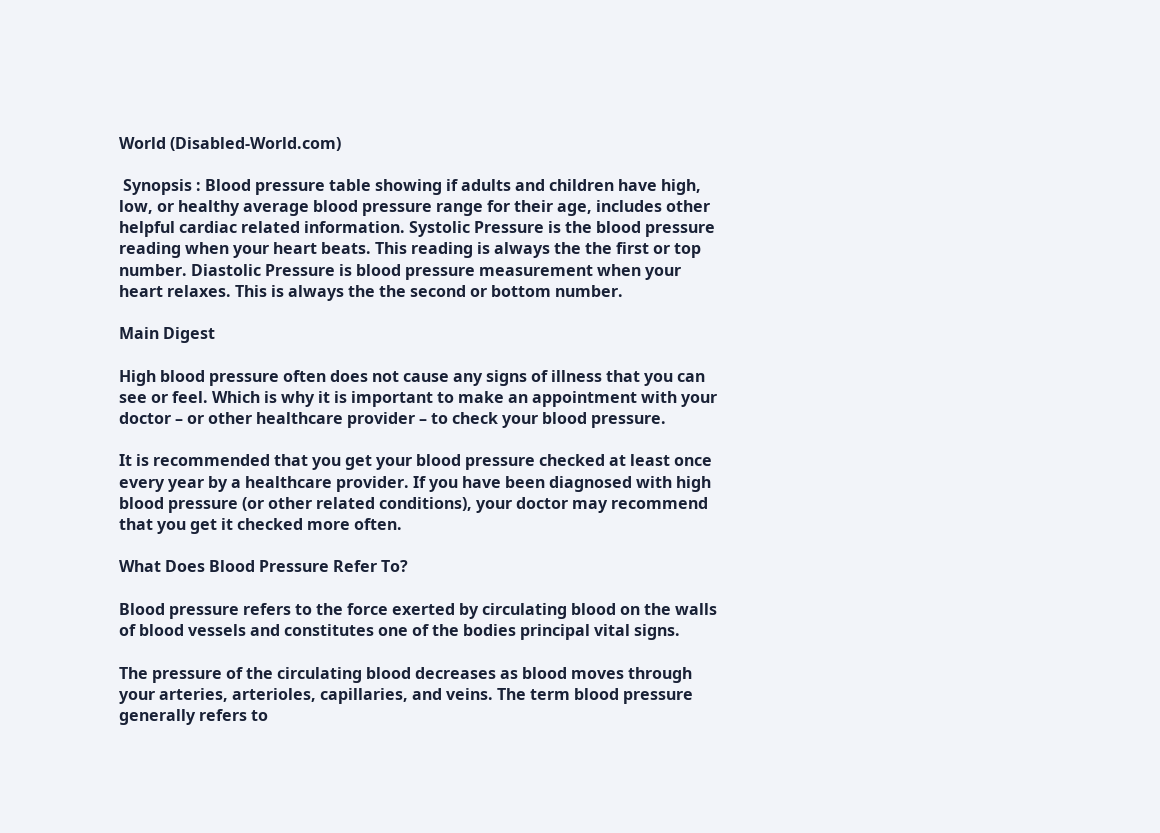World (Disabled-World.com)

 Synopsis : Blood pressure table showing if adults and children have high, low, or healthy average blood pressure range for their age, includes other helpful cardiac related information. Systolic Pressure is the blood pressure reading when your heart beats. This reading is always the the first or top number. Diastolic Pressure is blood pressure measurement when your heart relaxes. This is always the the second or bottom number.

Main Digest

High blood pressure often does not cause any signs of illness that you can see or feel. Which is why it is important to make an appointment with your doctor – or other healthcare provider – to check your blood pressure.

It is recommended that you get your blood pressure checked at least once every year by a healthcare provider. If you have been diagnosed with high blood pressure (or other related conditions), your doctor may recommend that you get it checked more often.

What Does Blood Pressure Refer To?

Blood pressure refers to the force exerted by circulating blood on the walls of blood vessels and constitutes one of the bodies principal vital signs.

The pressure of the circulating blood decreases as blood moves through your arteries, arterioles, capillaries, and veins. The term blood pressure generally refers to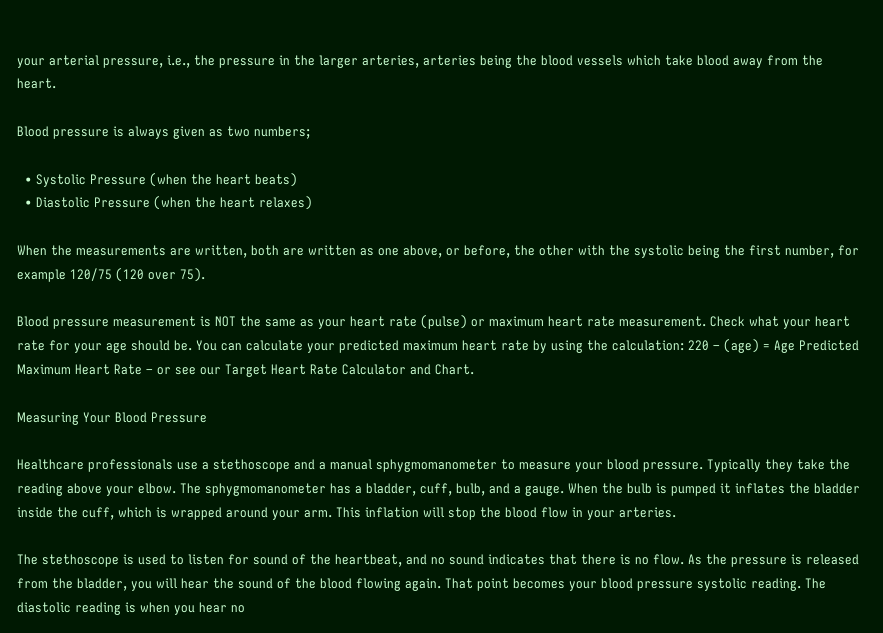your arterial pressure, i.e., the pressure in the larger arteries, arteries being the blood vessels which take blood away from the heart.

Blood pressure is always given as two numbers;

  • Systolic Pressure (when the heart beats)
  • Diastolic Pressure (when the heart relaxes)

When the measurements are written, both are written as one above, or before, the other with the systolic being the first number, for example 120/75 (120 over 75).

Blood pressure measurement is NOT the same as your heart rate (pulse) or maximum heart rate measurement. Check what your heart rate for your age should be. You can calculate your predicted maximum heart rate by using the calculation: 220 – (age) = Age Predicted Maximum Heart Rate – or see our Target Heart Rate Calculator and Chart.

Measuring Your Blood Pressure

Healthcare professionals use a stethoscope and a manual sphygmomanometer to measure your blood pressure. Typically they take the reading above your elbow. The sphygmomanometer has a bladder, cuff, bulb, and a gauge. When the bulb is pumped it inflates the bladder inside the cuff, which is wrapped around your arm. This inflation will stop the blood flow in your arteries.

The stethoscope is used to listen for sound of the heartbeat, and no sound indicates that there is no flow. As the pressure is released from the bladder, you will hear the sound of the blood flowing again. That point becomes your blood pressure systolic reading. The diastolic reading is when you hear no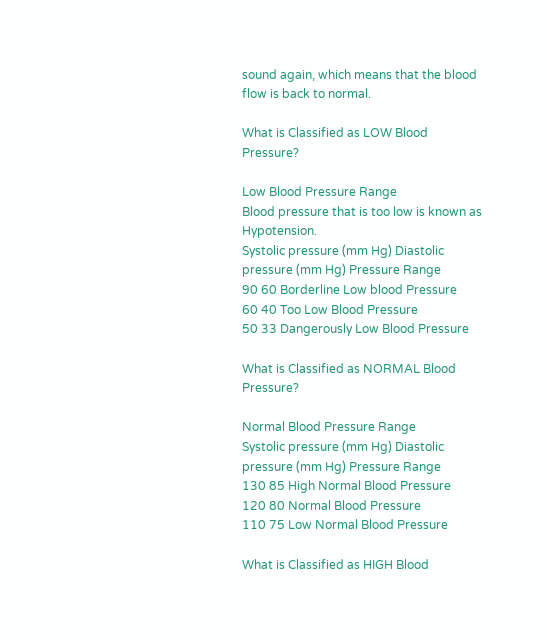sound again, which means that the blood flow is back to normal.

What is Classified as LOW Blood Pressure?

Low Blood Pressure Range
Blood pressure that is too low is known as Hypotension.
Systolic pressure (mm Hg) Diastolic pressure (mm Hg) Pressure Range
90 60 Borderline Low blood Pressure
60 40 Too Low Blood Pressure
50 33 Dangerously Low Blood Pressure

What is Classified as NORMAL Blood Pressure?

Normal Blood Pressure Range
Systolic pressure (mm Hg) Diastolic pressure (mm Hg) Pressure Range
130 85 High Normal Blood Pressure
120 80 Normal Blood Pressure
110 75 Low Normal Blood Pressure

What is Classified as HIGH Blood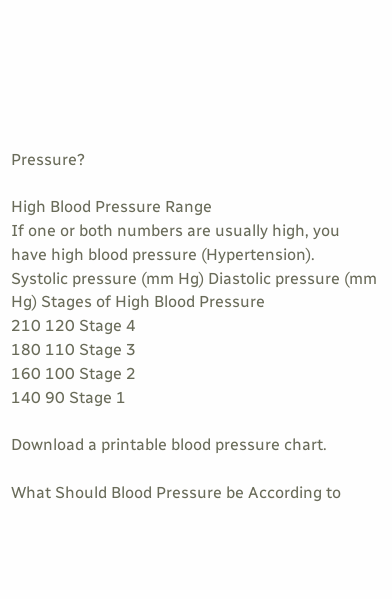Pressure?

High Blood Pressure Range
If one or both numbers are usually high, you have high blood pressure (Hypertension).
Systolic pressure (mm Hg) Diastolic pressure (mm Hg) Stages of High Blood Pressure
210 120 Stage 4
180 110 Stage 3
160 100 Stage 2
140 90 Stage 1

Download a printable blood pressure chart.

What Should Blood Pressure be According to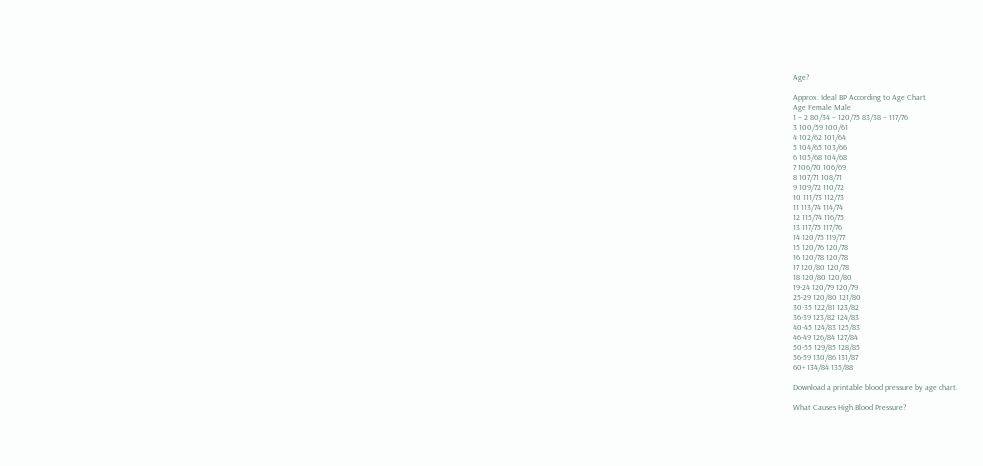Age?

Approx. Ideal BP According to Age Chart
Age Female Male
1 – 2 80/34 – 120/75 83/38 – 117/76
3 100/59 100/61
4 102/62 101/64
5 104/65 103/66
6 105/68 104/68
7 106/70 106/69
8 107/71 108/71
9 109/72 110/72
10 111/73 112/73
11 113/74 114/74
12 115/74 116/75
13 117/75 117/76
14 120/75 119/77
15 120/76 120/78
16 120/78 120/78
17 120/80 120/78
18 120/80 120/80
19-24 120/79 120/79
25-29 120/80 121/80
30-35 122/81 123/82
36-39 123/82 124/83
40-45 124/83 125/83
46-49 126/84 127/84
50-55 129/85 128/85
56-59 130/86 131/87
60+ 134/84 135/88

Download a printable blood pressure by age chart.

What Causes High Blood Pressure?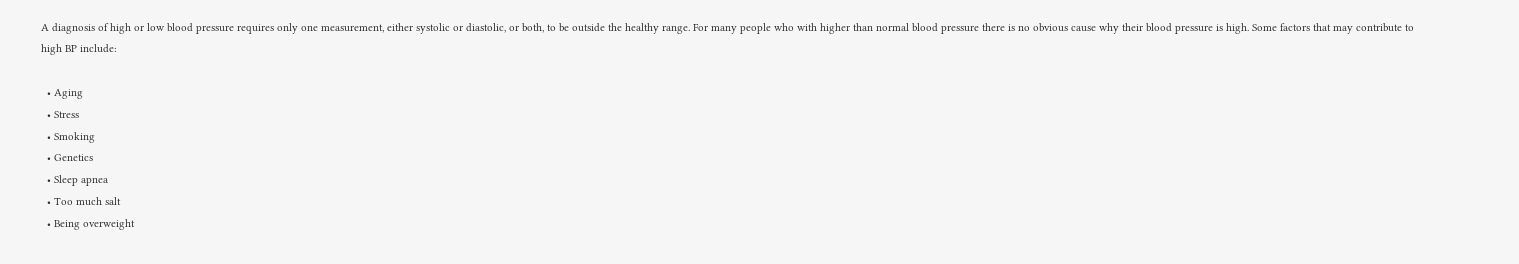A diagnosis of high or low blood pressure requires only one measurement, either systolic or diastolic, or both, to be outside the healthy range. For many people who with higher than normal blood pressure there is no obvious cause why their blood pressure is high. Some factors that may contribute to high BP include:

  • Aging
  • Stress
  • Smoking
  • Genetics
  • Sleep apnea
  • Too much salt
  • Being overweight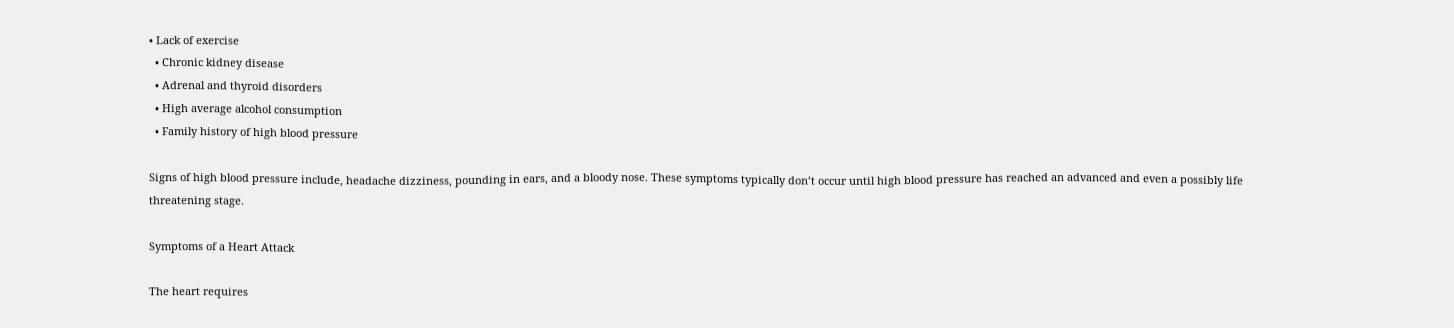• Lack of exercise
  • Chronic kidney disease
  • Adrenal and thyroid disorders
  • High average alcohol consumption
  • Family history of high blood pressure

Signs of high blood pressure include, headache dizziness, pounding in ears, and a bloody nose. These symptoms typically don’t occur until high blood pressure has reached an advanced and even a possibly life threatening stage.

Symptoms of a Heart Attack

The heart requires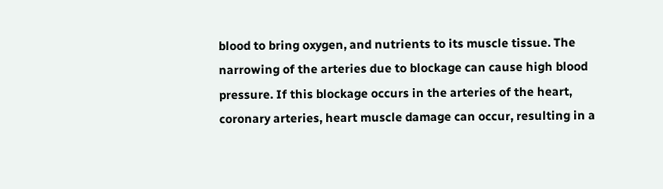blood to bring oxygen, and nutrients to its muscle tissue. The narrowing of the arteries due to blockage can cause high blood pressure. If this blockage occurs in the arteries of the heart, coronary arteries, heart muscle damage can occur, resulting in a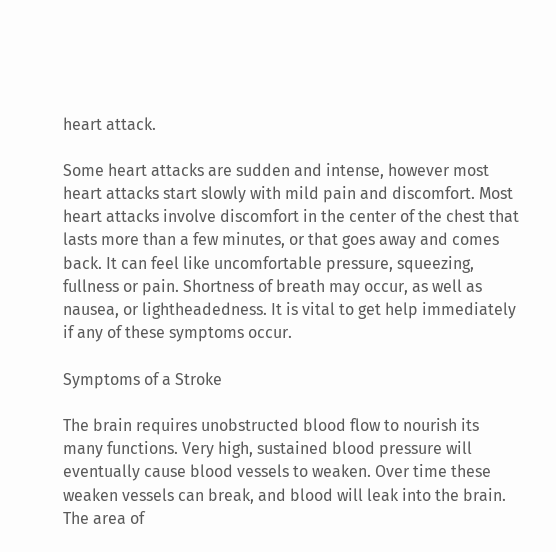heart attack.

Some heart attacks are sudden and intense, however most heart attacks start slowly with mild pain and discomfort. Most heart attacks involve discomfort in the center of the chest that lasts more than a few minutes, or that goes away and comes back. It can feel like uncomfortable pressure, squeezing, fullness or pain. Shortness of breath may occur, as well as nausea, or lightheadedness. It is vital to get help immediately if any of these symptoms occur.

Symptoms of a Stroke

The brain requires unobstructed blood flow to nourish its many functions. Very high, sustained blood pressure will eventually cause blood vessels to weaken. Over time these weaken vessels can break, and blood will leak into the brain. The area of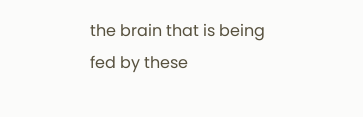the brain that is being fed by these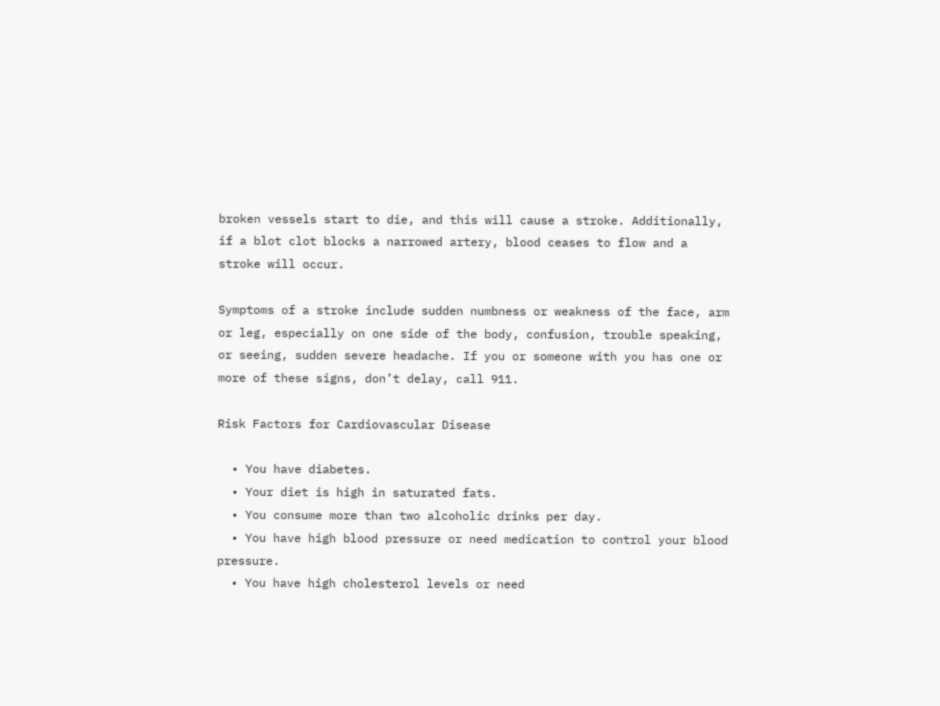broken vessels start to die, and this will cause a stroke. Additionally, if a blot clot blocks a narrowed artery, blood ceases to flow and a stroke will occur.

Symptoms of a stroke include sudden numbness or weakness of the face, arm or leg, especially on one side of the body, confusion, trouble speaking, or seeing, sudden severe headache. If you or someone with you has one or more of these signs, don’t delay, call 911.

Risk Factors for Cardiovascular Disease

  • You have diabetes.
  • Your diet is high in saturated fats.
  • You consume more than two alcoholic drinks per day.
  • You have high blood pressure or need medication to control your blood pressure.
  • You have high cholesterol levels or need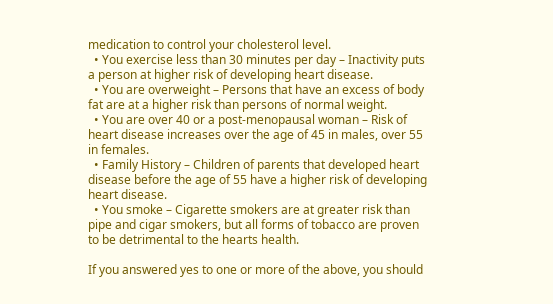medication to control your cholesterol level.
  • You exercise less than 30 minutes per day – Inactivity puts a person at higher risk of developing heart disease.
  • You are overweight – Persons that have an excess of body fat are at a higher risk than persons of normal weight.
  • You are over 40 or a post-menopausal woman – Risk of heart disease increases over the age of 45 in males, over 55 in females.
  • Family History – Children of parents that developed heart disease before the age of 55 have a higher risk of developing heart disease.
  • You smoke – Cigarette smokers are at greater risk than pipe and cigar smokers, but all forms of tobacco are proven to be detrimental to the hearts health.

If you answered yes to one or more of the above, you should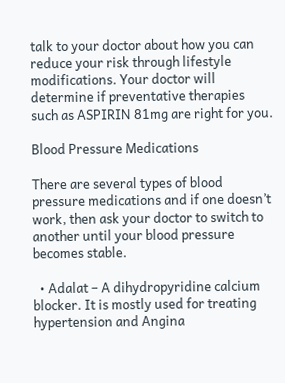talk to your doctor about how you can reduce your risk through lifestyle modifications. Your doctor will determine if preventative therapies such as ASPIRIN 81mg are right for you.

Blood Pressure Medications

There are several types of blood pressure medications and if one doesn’t work, then ask your doctor to switch to another until your blood pressure becomes stable.

  • Adalat – A dihydropyridine calcium blocker. It is mostly used for treating hypertension and Angina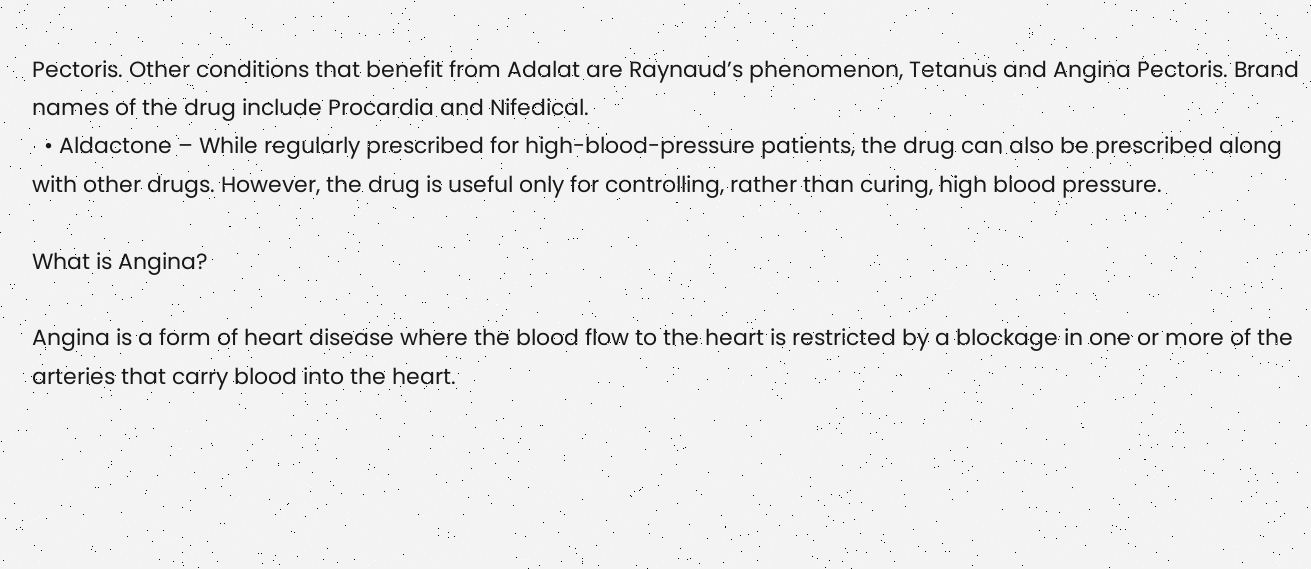Pectoris. Other conditions that benefit from Adalat are Raynaud’s phenomenon, Tetanus and Angina Pectoris. Brand names of the drug include Procardia and Nifedical.
  • Aldactone – While regularly prescribed for high-blood-pressure patients, the drug can also be prescribed along with other drugs. However, the drug is useful only for controlling, rather than curing, high blood pressure.

What is Angina?

Angina is a form of heart disease where the blood flow to the heart is restricted by a blockage in one or more of the arteries that carry blood into the heart.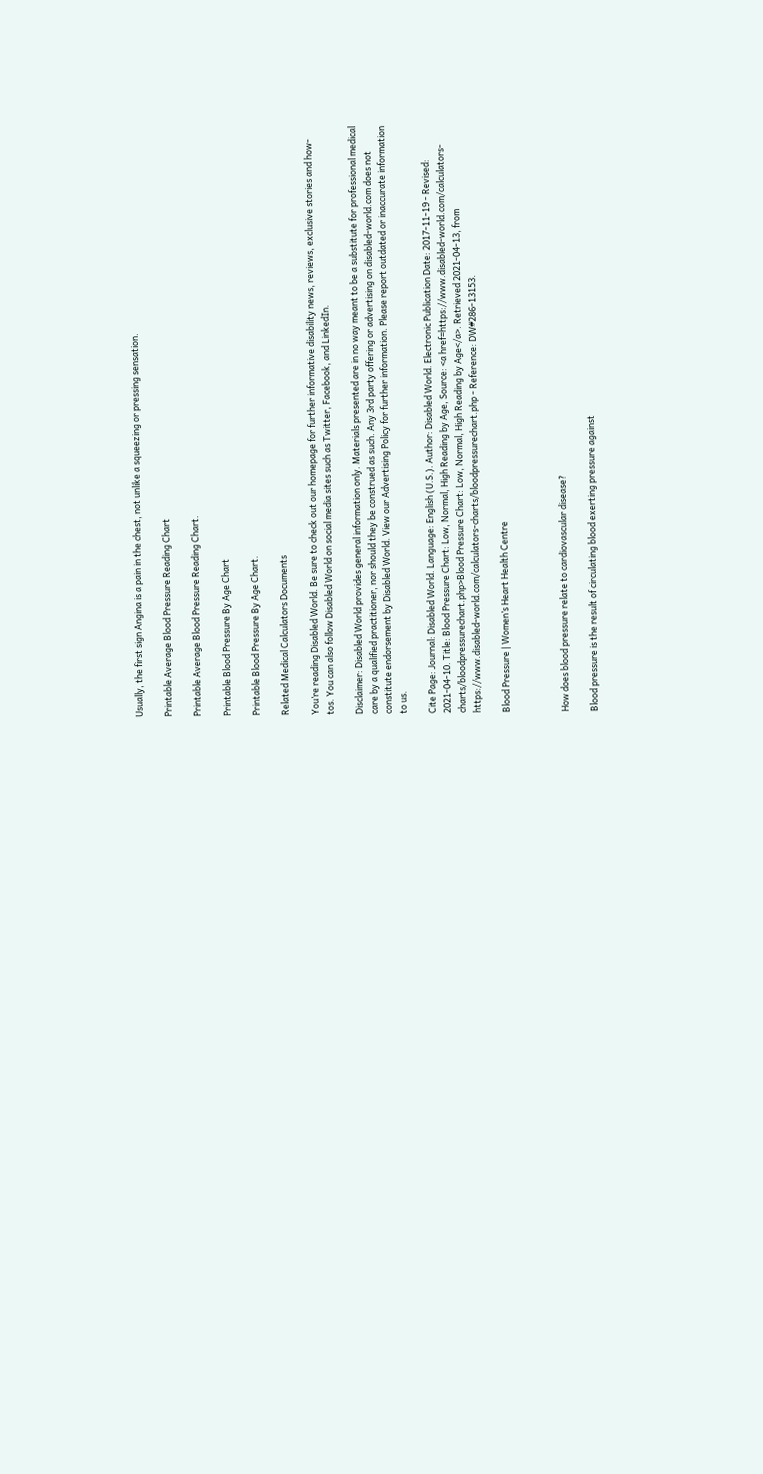Usually, the first sign Angina is a pain in the chest, not unlike a squeezing or pressing sensation.

Printable Average Blood Pressure Reading Chart

Printable Average Blood Pressure Reading Chart.

Printable Blood Pressure By Age Chart

Printable Blood Pressure By Age Chart.

Related Medical Calculators Documents

You’re reading Disabled World. Be sure to check out our homepage for further informative disability news, reviews, exclusive stories and how-tos. You can also follow Disabled World on social media sites such as Twitter, Facebook, and LinkedIn.

Disclaimer: Disabled World provides general information only. Materials presented are in no way meant to be a substitute for professional medical care by a qualified practitioner, nor should they be construed as such. Any 3rd party offering or advertising on disabled-world.com does not constitute endorsement by Disabled World. View our Advertising Policy for further information. Please report outdated or inaccurate information to us.

Cite Page: Journal: Disabled World. Language: English (U.S.). Author: Disabled World. Electronic Publication Date: 2017-11-19 - Revised: 2021-04-10. Title: Blood Pressure Chart: Low, Normal, High Reading by Age, Source: <a href=https://www.disabled-world.com/calculators-charts/bloodpressurechart.php>Blood Pressure Chart: Low, Normal, High Reading by Age</a>. Retrieved 2021-04-13, from https://www.disabled-world.com/calculators-charts/bloodpressurechart.php - Reference: DW#286-13153.

Blood Pressure | Women’s Heart Health Centre



How does blood pressure relate to cardiovascular disease?

Blood pressure is the result of circulating blood exerting pressure against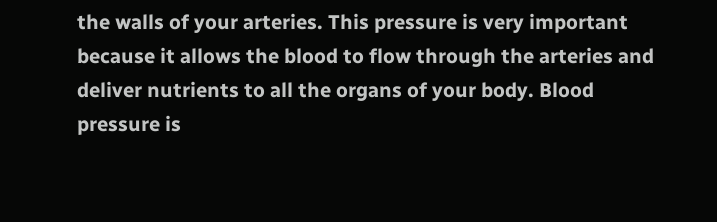the walls of your arteries. This pressure is very important because it allows the blood to flow through the arteries and deliver nutrients to all the organs of your body. Blood pressure is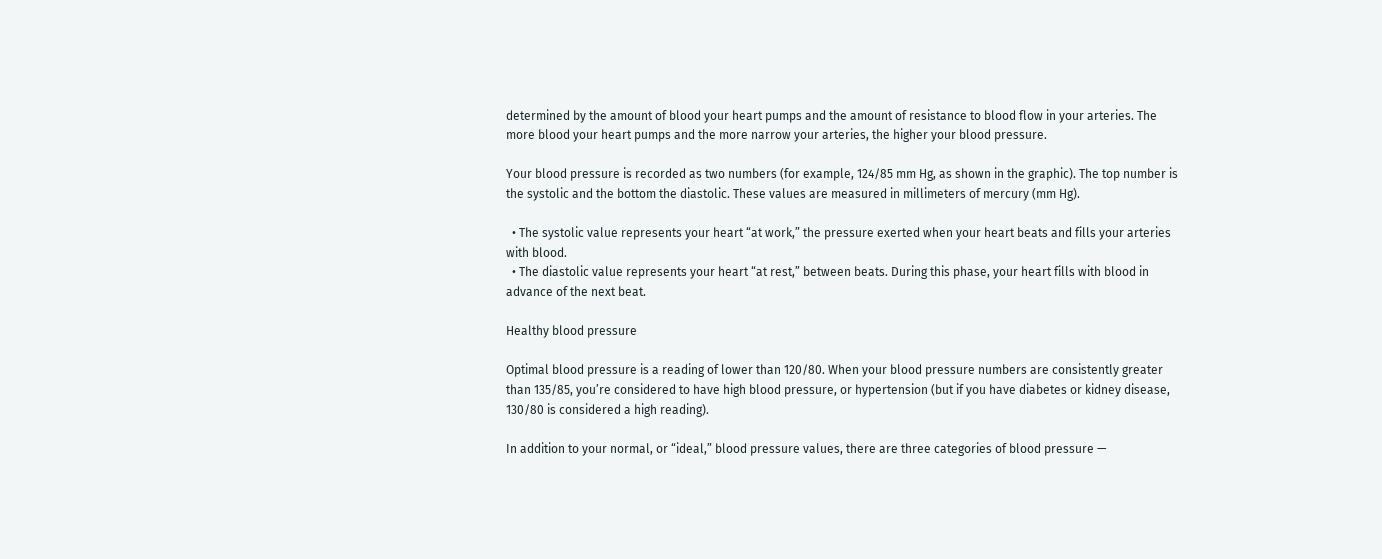determined by the amount of blood your heart pumps and the amount of resistance to blood flow in your arteries. The more blood your heart pumps and the more narrow your arteries, the higher your blood pressure.

Your blood pressure is recorded as two numbers (for example, 124/85 mm Hg, as shown in the graphic). The top number is the systolic and the bottom the diastolic. These values are measured in millimeters of mercury (mm Hg).

  • The systolic value represents your heart “at work,” the pressure exerted when your heart beats and fills your arteries with blood.
  • The diastolic value represents your heart “at rest,” between beats. During this phase, your heart fills with blood in advance of the next beat.

Healthy blood pressure

Optimal blood pressure is a reading of lower than 120/80. When your blood pressure numbers are consistently greater than 135/85, you’re considered to have high blood pressure, or hypertension (but if you have diabetes or kidney disease, 130/80 is considered a high reading).

In addition to your normal, or “ideal,” blood pressure values, there are three categories of blood pressure —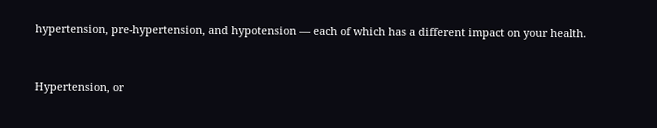hypertension, pre-hypertension, and hypotension — each of which has a different impact on your health.


Hypertension, or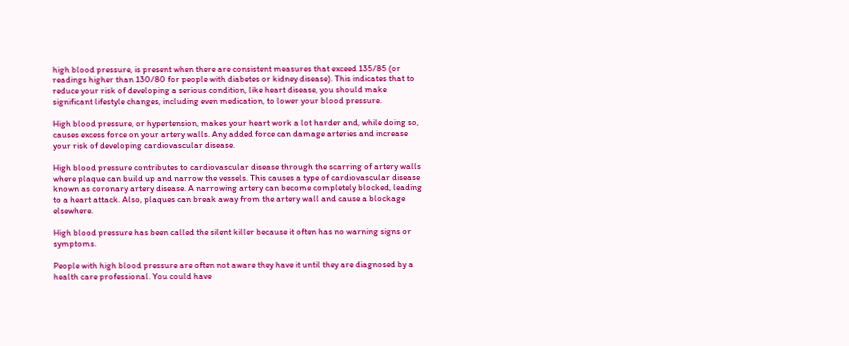high blood pressure, is present when there are consistent measures that exceed 135/85 (or readings higher than 130/80 for people with diabetes or kidney disease). This indicates that to reduce your risk of developing a serious condition, like heart disease, you should make significant lifestyle changes, including even medication, to lower your blood pressure.

High blood pressure, or hypertension, makes your heart work a lot harder and, while doing so, causes excess force on your artery walls. Any added force can damage arteries and increase your risk of developing cardiovascular disease.

High blood pressure contributes to cardiovascular disease through the scarring of artery walls where plaque can build up and narrow the vessels. This causes a type of cardiovascular disease known as coronary artery disease. A narrowing artery can become completely blocked, leading to a heart attack. Also, plaques can break away from the artery wall and cause a blockage elsewhere.

High blood pressure has been called the silent killer because it often has no warning signs or symptoms.

People with high blood pressure are often not aware they have it until they are diagnosed by a health care professional. You could have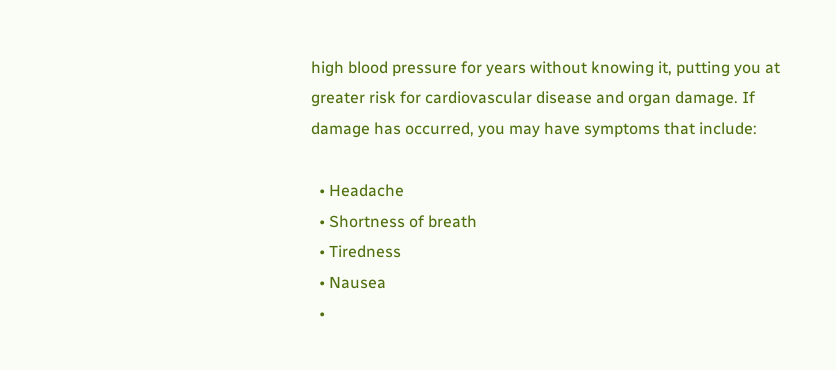high blood pressure for years without knowing it, putting you at greater risk for cardiovascular disease and organ damage. If damage has occurred, you may have symptoms that include:

  • Headache
  • Shortness of breath
  • Tiredness
  • Nausea
  •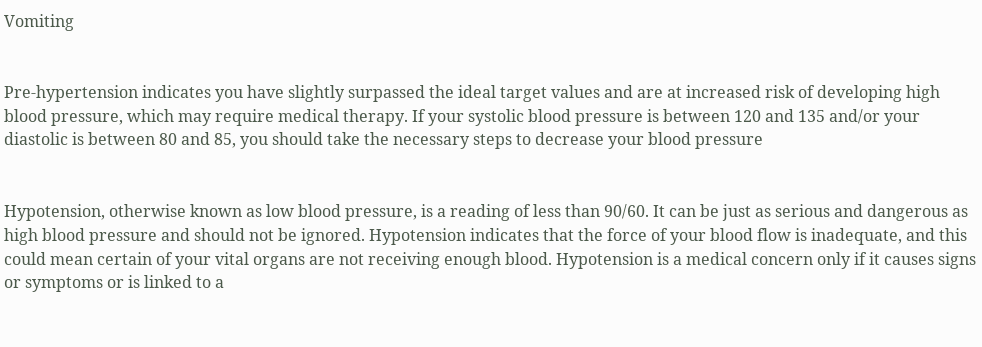Vomiting


Pre-hypertension indicates you have slightly surpassed the ideal target values and are at increased risk of developing high blood pressure, which may require medical therapy. If your systolic blood pressure is between 120 and 135 and/or your diastolic is between 80 and 85, you should take the necessary steps to decrease your blood pressure


Hypotension, otherwise known as low blood pressure, is a reading of less than 90/60. It can be just as serious and dangerous as high blood pressure and should not be ignored. Hypotension indicates that the force of your blood flow is inadequate, and this could mean certain of your vital organs are not receiving enough blood. Hypotension is a medical concern only if it causes signs or symptoms or is linked to a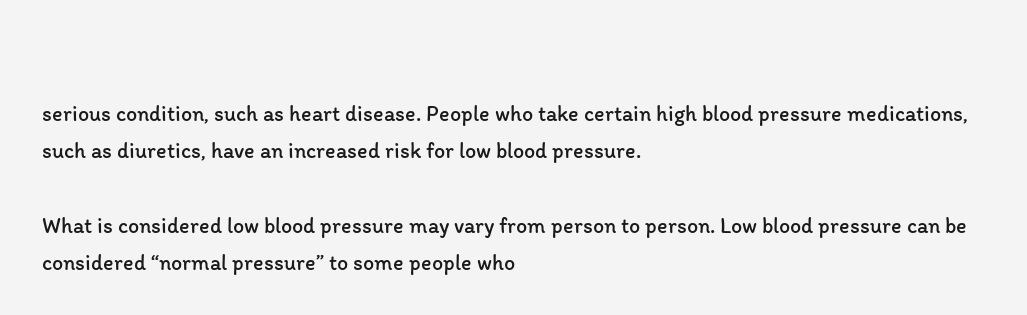serious condition, such as heart disease. People who take certain high blood pressure medications, such as diuretics, have an increased risk for low blood pressure.

What is considered low blood pressure may vary from person to person. Low blood pressure can be considered “normal pressure” to some people who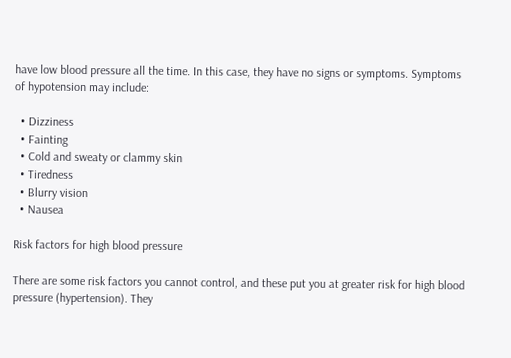have low blood pressure all the time. In this case, they have no signs or symptoms. Symptoms of hypotension may include:

  • Dizziness
  • Fainting
  • Cold and sweaty or clammy skin
  • Tiredness
  • Blurry vision
  • Nausea

Risk factors for high blood pressure

There are some risk factors you cannot control, and these put you at greater risk for high blood pressure (hypertension). They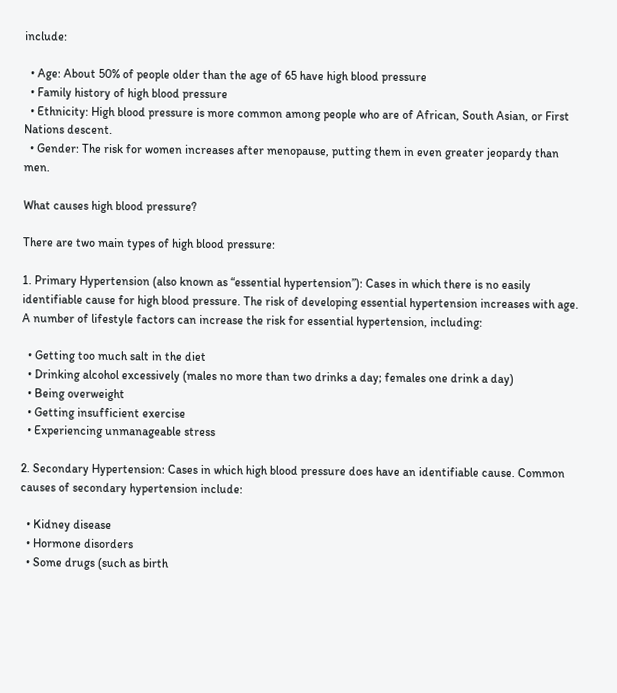include:

  • Age: About 50% of people older than the age of 65 have high blood pressure
  • Family history of high blood pressure
  • Ethnicity: High blood pressure is more common among people who are of African, South Asian, or First Nations descent.
  • Gender: The risk for women increases after menopause, putting them in even greater jeopardy than men.

What causes high blood pressure?

There are two main types of high blood pressure:

1. Primary Hypertension (also known as “essential hypertension”): Cases in which there is no easily identifiable cause for high blood pressure. The risk of developing essential hypertension increases with age. A number of lifestyle factors can increase the risk for essential hypertension, including:

  • Getting too much salt in the diet
  • Drinking alcohol excessively (males no more than two drinks a day; females one drink a day)
  • Being overweight
  • Getting insufficient exercise
  • Experiencing unmanageable stress

2. Secondary Hypertension: Cases in which high blood pressure does have an identifiable cause. Common causes of secondary hypertension include:

  • Kidney disease
  • Hormone disorders
  • Some drugs (such as birth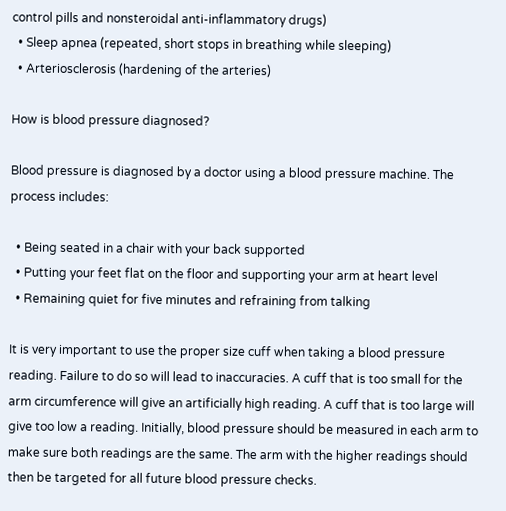control pills and nonsteroidal anti-inflammatory drugs)
  • Sleep apnea (repeated, short stops in breathing while sleeping)
  • Arteriosclerosis (hardening of the arteries)

How is blood pressure diagnosed?

Blood pressure is diagnosed by a doctor using a blood pressure machine. The process includes:

  • Being seated in a chair with your back supported
  • Putting your feet flat on the floor and supporting your arm at heart level
  • Remaining quiet for five minutes and refraining from talking

It is very important to use the proper size cuff when taking a blood pressure reading. Failure to do so will lead to inaccuracies. A cuff that is too small for the arm circumference will give an artificially high reading. A cuff that is too large will give too low a reading. Initially, blood pressure should be measured in each arm to make sure both readings are the same. The arm with the higher readings should then be targeted for all future blood pressure checks.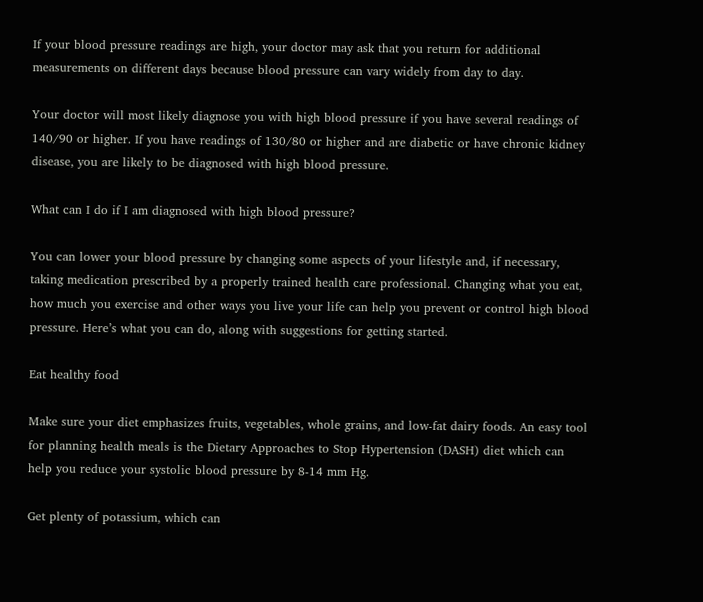If your blood pressure readings are high, your doctor may ask that you return for additional measurements on different days because blood pressure can vary widely from day to day.

Your doctor will most likely diagnose you with high blood pressure if you have several readings of 140/90 or higher. If you have readings of 130/80 or higher and are diabetic or have chronic kidney disease, you are likely to be diagnosed with high blood pressure.

What can I do if I am diagnosed with high blood pressure?

You can lower your blood pressure by changing some aspects of your lifestyle and, if necessary, taking medication prescribed by a properly trained health care professional. Changing what you eat, how much you exercise and other ways you live your life can help you prevent or control high blood pressure. Here’s what you can do, along with suggestions for getting started.

Eat healthy food

Make sure your diet emphasizes fruits, vegetables, whole grains, and low-fat dairy foods. An easy tool for planning health meals is the Dietary Approaches to Stop Hypertension (DASH) diet which can help you reduce your systolic blood pressure by 8-14 mm Hg.

Get plenty of potassium, which can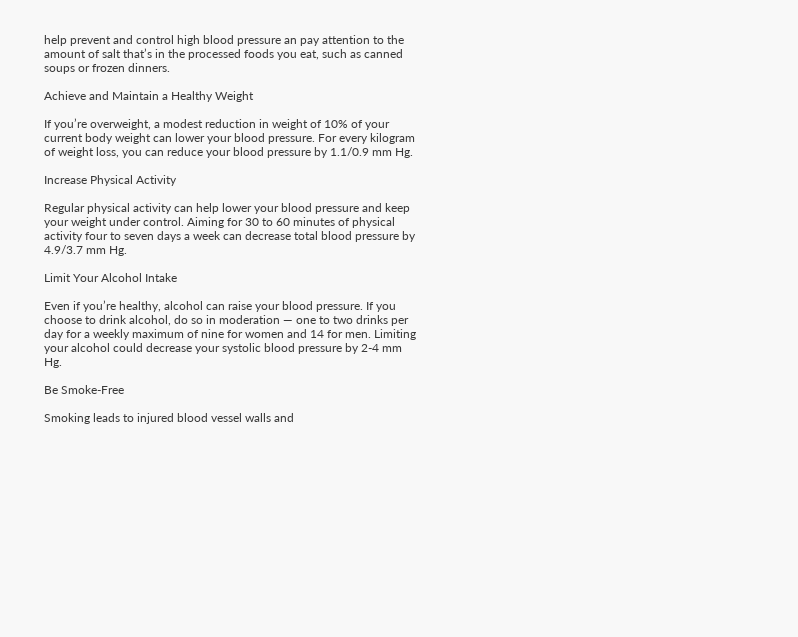help prevent and control high blood pressure an pay attention to the amount of salt that’s in the processed foods you eat, such as canned soups or frozen dinners.

Achieve and Maintain a Healthy Weight

If you’re overweight, a modest reduction in weight of 10% of your current body weight can lower your blood pressure. For every kilogram of weight loss, you can reduce your blood pressure by 1.1/0.9 mm Hg.

Increase Physical Activity

Regular physical activity can help lower your blood pressure and keep your weight under control. Aiming for 30 to 60 minutes of physical activity four to seven days a week can decrease total blood pressure by 4.9/3.7 mm Hg.

Limit Your Alcohol Intake

Even if you’re healthy, alcohol can raise your blood pressure. If you choose to drink alcohol, do so in moderation — one to two drinks per day for a weekly maximum of nine for women and 14 for men. Limiting your alcohol could decrease your systolic blood pressure by 2-4 mm Hg.

Be Smoke-Free

Smoking leads to injured blood vessel walls and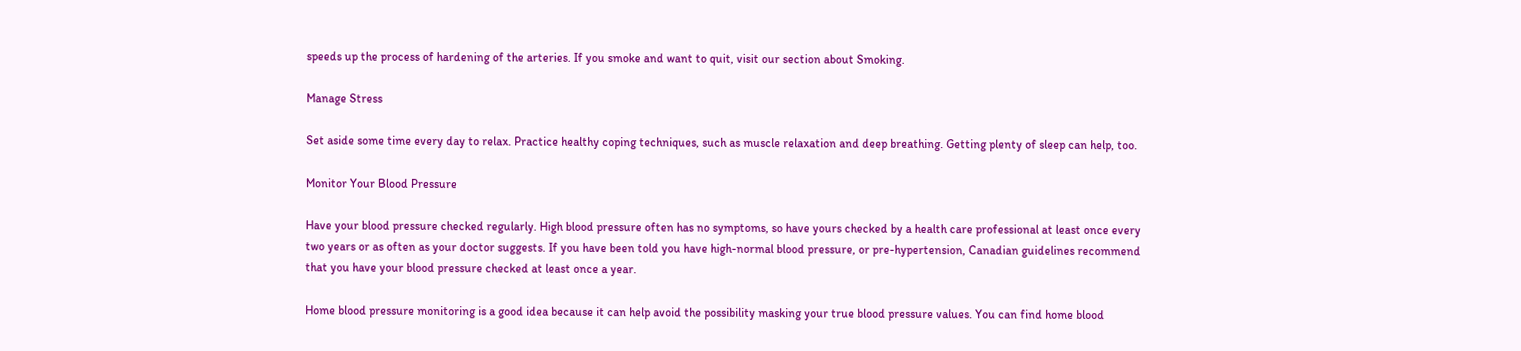speeds up the process of hardening of the arteries. If you smoke and want to quit, visit our section about Smoking.

Manage Stress

Set aside some time every day to relax. Practice healthy coping techniques, such as muscle relaxation and deep breathing. Getting plenty of sleep can help, too.

Monitor Your Blood Pressure

Have your blood pressure checked regularly. High blood pressure often has no symptoms, so have yours checked by a health care professional at least once every two years or as often as your doctor suggests. If you have been told you have high-normal blood pressure, or pre-hypertension, Canadian guidelines recommend that you have your blood pressure checked at least once a year.

Home blood pressure monitoring is a good idea because it can help avoid the possibility masking your true blood pressure values. You can find home blood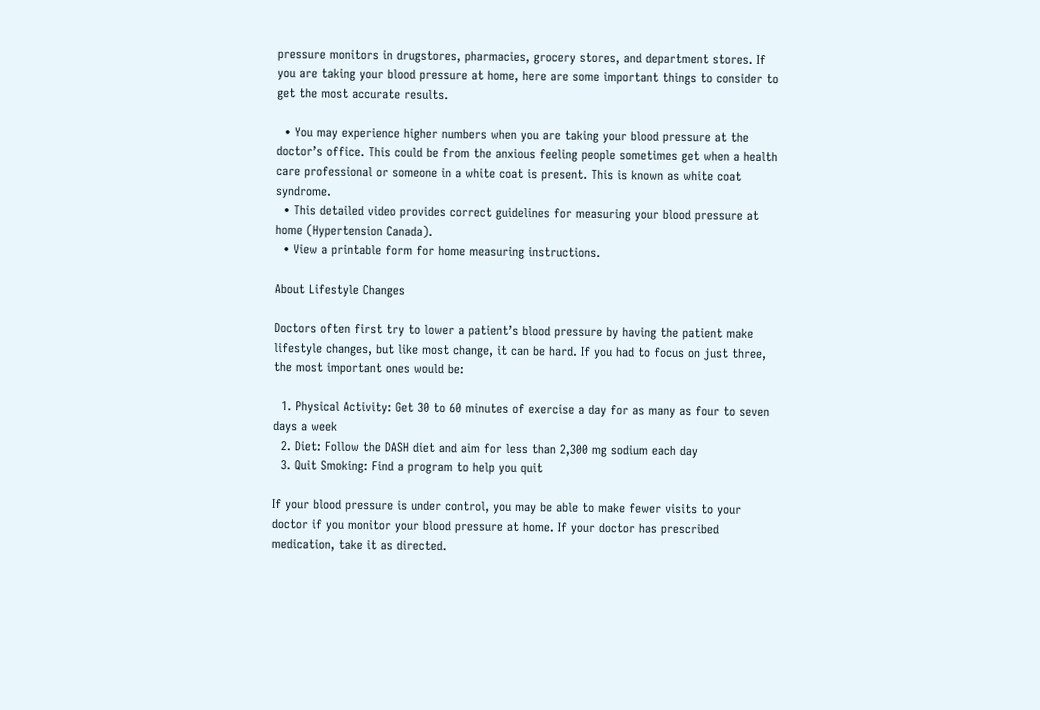pressure monitors in drugstores, pharmacies, grocery stores, and department stores. If you are taking your blood pressure at home, here are some important things to consider to get the most accurate results.

  • You may experience higher numbers when you are taking your blood pressure at the doctor’s office. This could be from the anxious feeling people sometimes get when a health care professional or someone in a white coat is present. This is known as white coat syndrome.
  • This detailed video provides correct guidelines for measuring your blood pressure at home (Hypertension Canada).
  • View a printable form for home measuring instructions.

About Lifestyle Changes

Doctors often first try to lower a patient’s blood pressure by having the patient make lifestyle changes, but like most change, it can be hard. If you had to focus on just three, the most important ones would be:

  1. Physical Activity: Get 30 to 60 minutes of exercise a day for as many as four to seven days a week
  2. Diet: Follow the DASH diet and aim for less than 2,300 mg sodium each day
  3. Quit Smoking: Find a program to help you quit

If your blood pressure is under control, you may be able to make fewer visits to your doctor if you monitor your blood pressure at home. If your doctor has prescribed medication, take it as directed.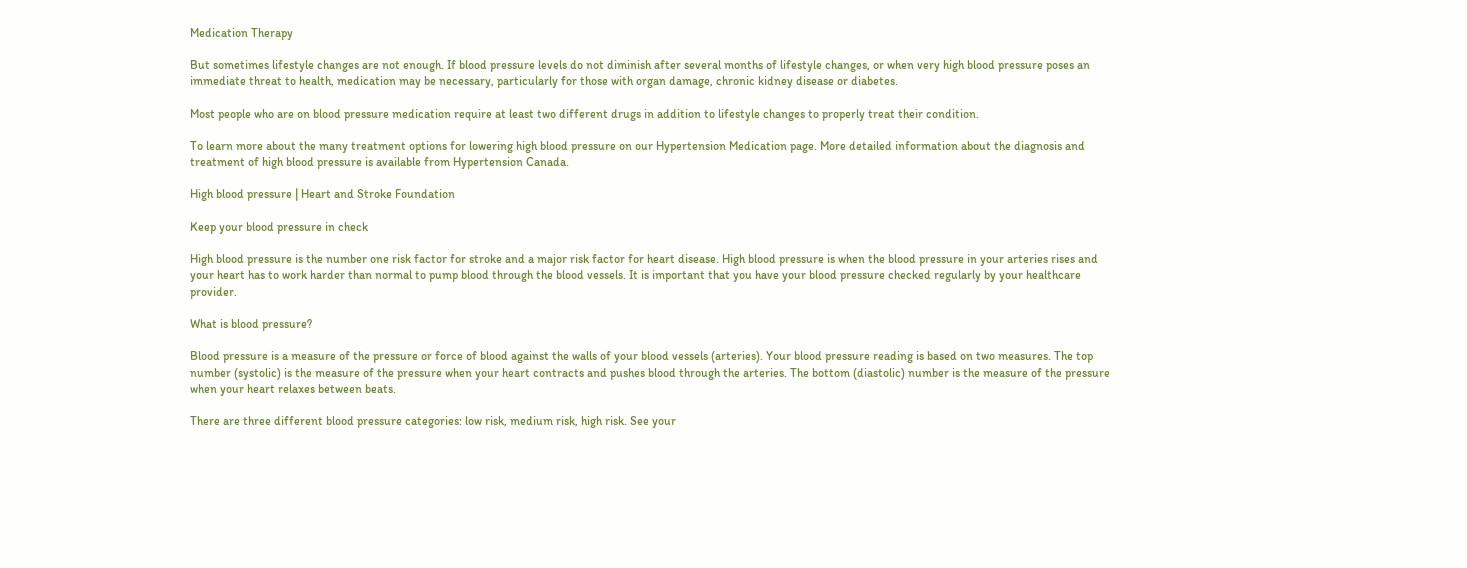Medication Therapy

But sometimes lifestyle changes are not enough. If blood pressure levels do not diminish after several months of lifestyle changes, or when very high blood pressure poses an immediate threat to health, medication may be necessary, particularly for those with organ damage, chronic kidney disease or diabetes.

Most people who are on blood pressure medication require at least two different drugs in addition to lifestyle changes to properly treat their condition.

To learn more about the many treatment options for lowering high blood pressure on our Hypertension Medication page. More detailed information about the diagnosis and treatment of high blood pressure is available from Hypertension Canada.

High blood pressure | Heart and Stroke Foundation

Keep your blood pressure in check

High blood pressure is the number one risk factor for stroke and a major risk factor for heart disease. High blood pressure is when the blood pressure in your arteries rises and your heart has to work harder than normal to pump blood through the blood vessels. It is important that you have your blood pressure checked regularly by your healthcare provider.

What is blood pressure?

Blood pressure is a measure of the pressure or force of blood against the walls of your blood vessels (arteries). Your blood pressure reading is based on two measures. The top number (systolic) is the measure of the pressure when your heart contracts and pushes blood through the arteries. The bottom (diastolic) number is the measure of the pressure when your heart relaxes between beats.

There are three different blood pressure categories: low risk, medium risk, high risk. See your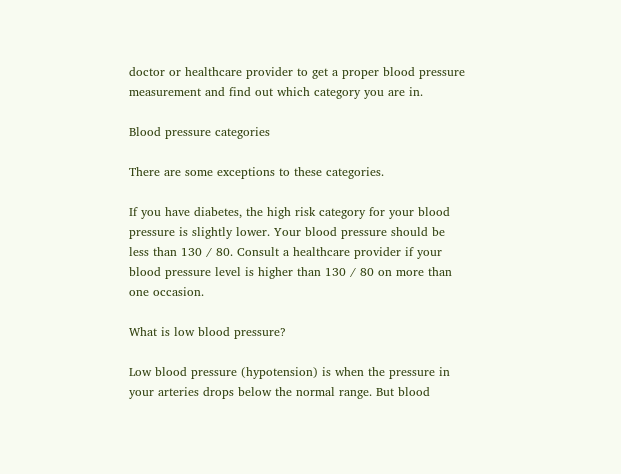doctor or healthcare provider to get a proper blood pressure measurement and find out which category you are in.

Blood pressure categories

There are some exceptions to these categories.

If you have diabetes, the high risk category for your blood pressure is slightly lower. Your blood pressure should be less than 130 / 80. Consult a healthcare provider if your blood pressure level is higher than 130 / 80 on more than one occasion.

What is low blood pressure?

Low blood pressure (hypotension) is when the pressure in your arteries drops below the normal range. But blood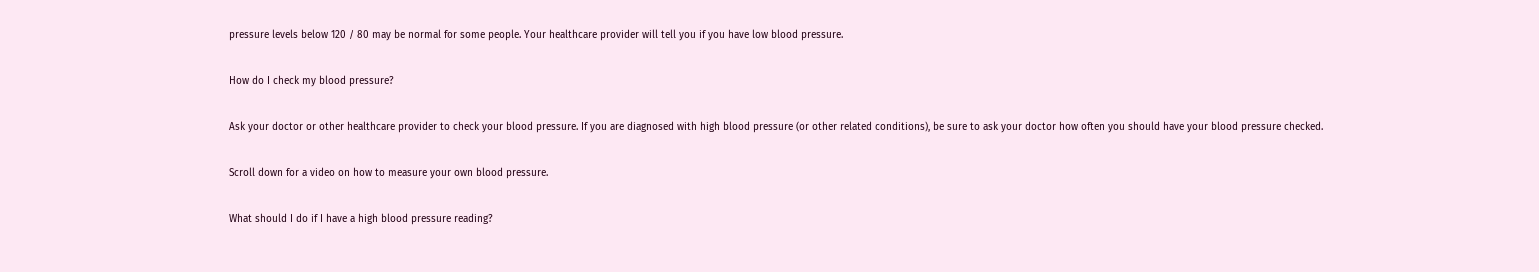pressure levels below 120 / 80 may be normal for some people. Your healthcare provider will tell you if you have low blood pressure.

How do I check my blood pressure?

Ask your doctor or other healthcare provider to check your blood pressure. If you are diagnosed with high blood pressure (or other related conditions), be sure to ask your doctor how often you should have your blood pressure checked.

Scroll down for a video on how to measure your own blood pressure.

What should I do if I have a high blood pressure reading?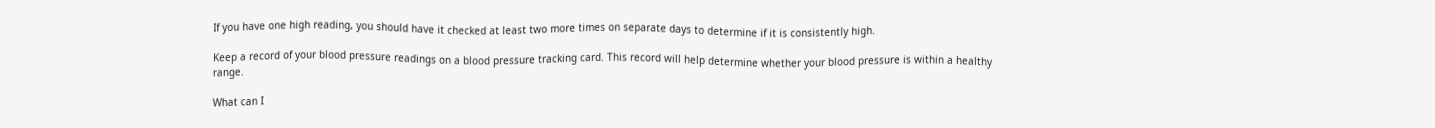If you have one high reading, you should have it checked at least two more times on separate days to determine if it is consistently high.

Keep a record of your blood pressure readings on a blood pressure tracking card. This record will help determine whether your blood pressure is within a healthy range.

What can I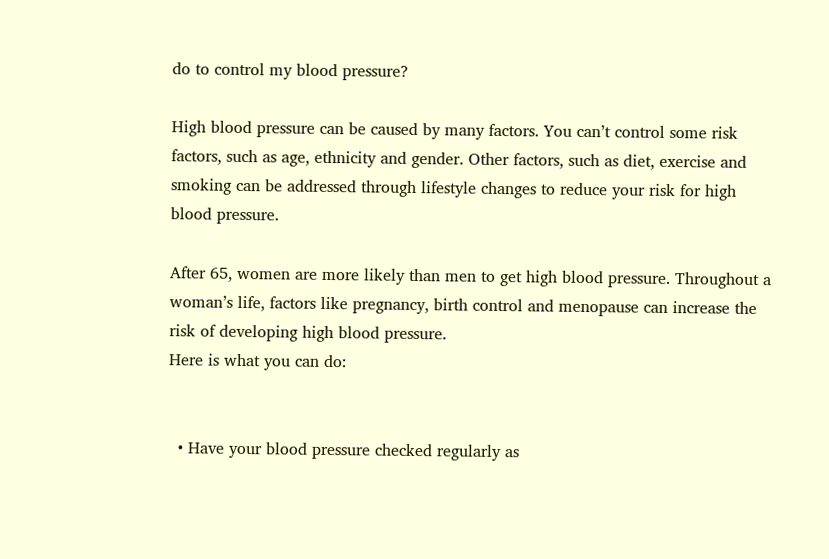do to control my blood pressure?

High blood pressure can be caused by many factors. You can’t control some risk factors, such as age, ethnicity and gender. Other factors, such as diet, exercise and smoking can be addressed through lifestyle changes to reduce your risk for high blood pressure.

After 65, women are more likely than men to get high blood pressure. Throughout a woman’s life, factors like pregnancy, birth control and menopause can increase the risk of developing high blood pressure.
Here is what you can do:


  • Have your blood pressure checked regularly as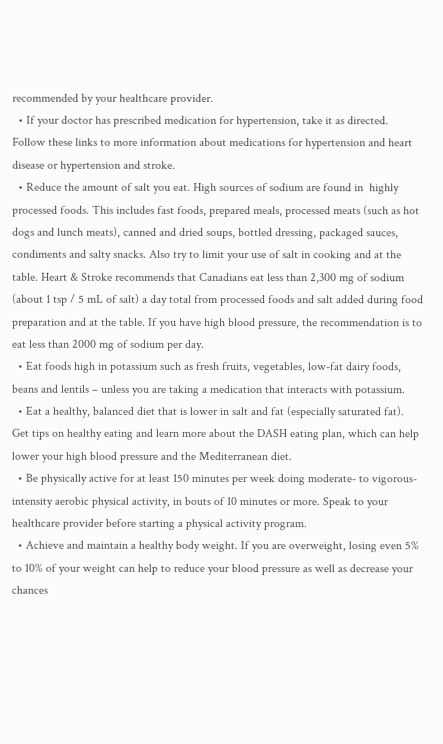recommended by your healthcare provider.
  • If your doctor has prescribed medication for hypertension, take it as directed. Follow these links to more information about medications for hypertension and heart disease or hypertension and stroke.
  • Reduce the amount of salt you eat. High sources of sodium are found in  highly processed foods. This includes fast foods, prepared meals, processed meats (such as hot dogs and lunch meats), canned and dried soups, bottled dressing, packaged sauces, condiments and salty snacks. Also try to limit your use of salt in cooking and at the table. Heart & Stroke recommends that Canadians eat less than 2,300 mg of sodium (about 1 tsp / 5 mL of salt) a day total from processed foods and salt added during food preparation and at the table. If you have high blood pressure, the recommendation is to eat less than 2000 mg of sodium per day.
  • Eat foods high in potassium such as fresh fruits, vegetables, low-fat dairy foods, beans and lentils – unless you are taking a medication that interacts with potassium.
  • Eat a healthy, balanced diet that is lower in salt and fat (especially saturated fat). Get tips on healthy eating and learn more about the DASH eating plan, which can help lower your high blood pressure and the Mediterranean diet.
  • Be physically active for at least 150 minutes per week doing moderate- to vigorous-intensity aerobic physical activity, in bouts of 10 minutes or more. Speak to your healthcare provider before starting a physical activity program.
  • Achieve and maintain a healthy body weight. If you are overweight, losing even 5% to 10% of your weight can help to reduce your blood pressure as well as decrease your chances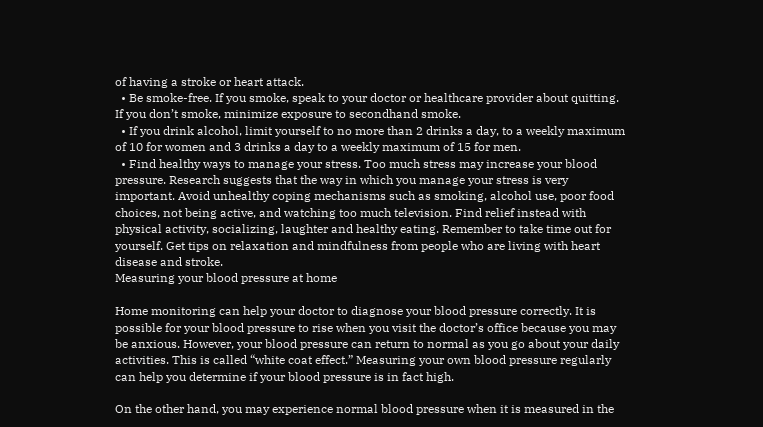of having a stroke or heart attack.
  • Be smoke-free. If you smoke, speak to your doctor or healthcare provider about quitting. If you don’t smoke, minimize exposure to secondhand smoke.
  • If you drink alcohol, limit yourself to no more than 2 drinks a day, to a weekly maximum of 10 for women and 3 drinks a day to a weekly maximum of 15 for men.
  • Find healthy ways to manage your stress. Too much stress may increase your blood pressure. Research suggests that the way in which you manage your stress is very important. Avoid unhealthy coping mechanisms such as smoking, alcohol use, poor food choices, not being active, and watching too much television. Find relief instead with physical activity, socializing, laughter and healthy eating. Remember to take time out for yourself. Get tips on relaxation and mindfulness from people who are living with heart disease and stroke.
Measuring your blood pressure at home

Home monitoring can help your doctor to diagnose your blood pressure correctly. It is possible for your blood pressure to rise when you visit the doctor’s office because you may be anxious. However, your blood pressure can return to normal as you go about your daily activities. This is called “white coat effect.” Measuring your own blood pressure regularly can help you determine if your blood pressure is in fact high.

On the other hand, you may experience normal blood pressure when it is measured in the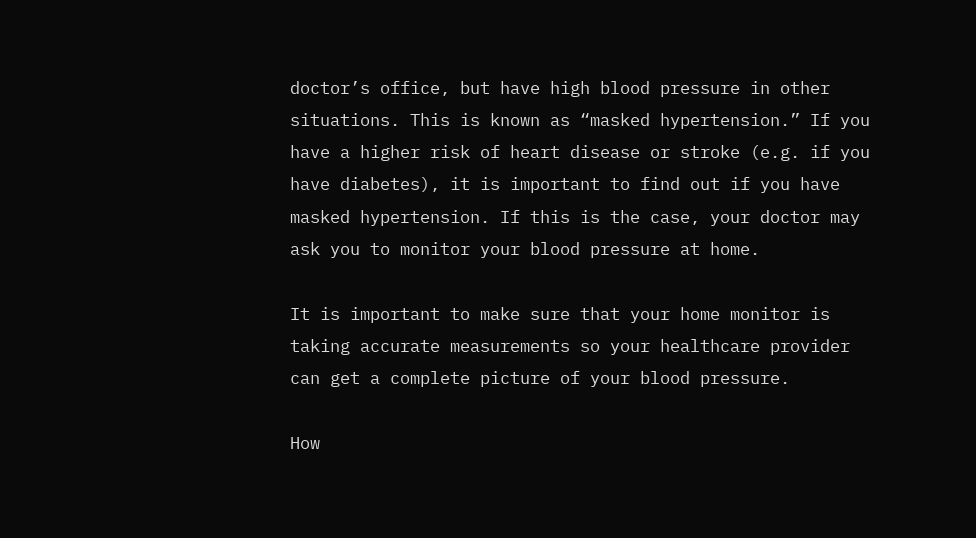doctor’s office, but have high blood pressure in other situations. This is known as “masked hypertension.” If you have a higher risk of heart disease or stroke (e.g. if you have diabetes), it is important to find out if you have masked hypertension. If this is the case, your doctor may ask you to monitor your blood pressure at home.

It is important to make sure that your home monitor is taking accurate measurements so your healthcare provider can get a complete picture of your blood pressure.

How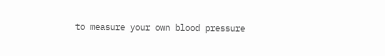to measure your own blood pressure